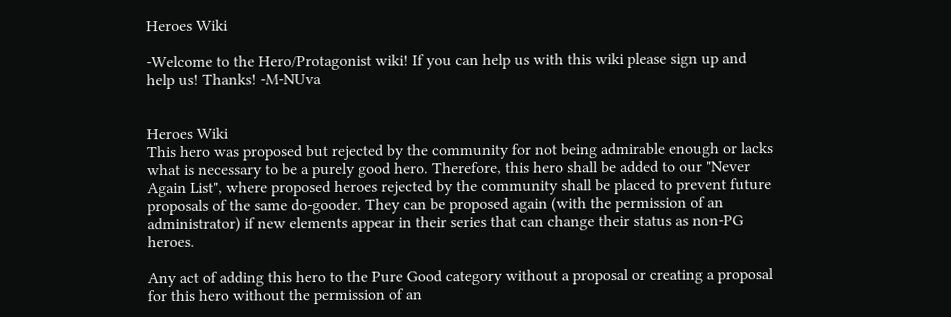Heroes Wiki

-Welcome to the Hero/Protagonist wiki! If you can help us with this wiki please sign up and help us! Thanks! -M-NUva


Heroes Wiki
This hero was proposed but rejected by the community for not being admirable enough or lacks what is necessary to be a purely good hero. Therefore, this hero shall be added to our "Never Again List", where proposed heroes rejected by the community shall be placed to prevent future proposals of the same do-gooder. They can be proposed again (with the permission of an administrator) if new elements appear in their series that can change their status as non-PG heroes.

Any act of adding this hero to the Pure Good category without a proposal or creating a proposal for this hero without the permission of an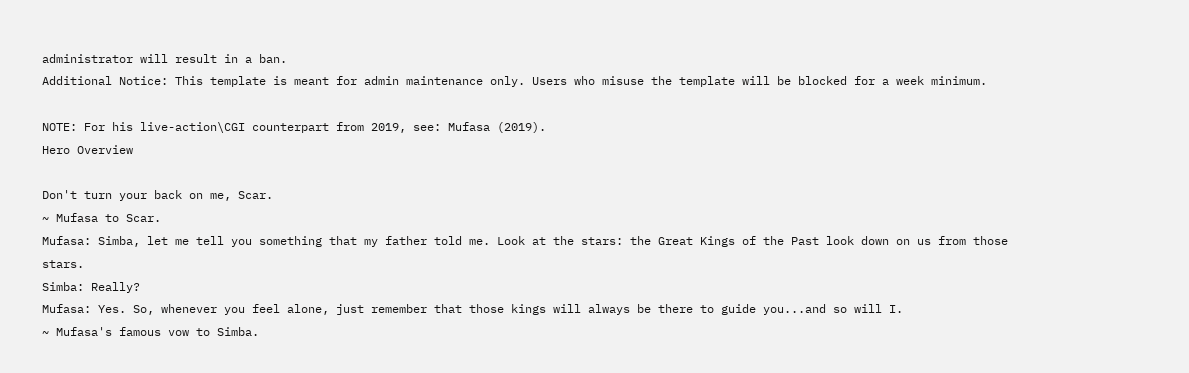administrator will result in a ban.
Additional Notice: This template is meant for admin maintenance only. Users who misuse the template will be blocked for a week minimum.

NOTE: For his live-action\CGI counterpart from 2019, see: Mufasa (2019).
Hero Overview

Don't turn your back on me, Scar.
~ Mufasa to Scar.
Mufasa: Simba, let me tell you something that my father told me. Look at the stars: the Great Kings of the Past look down on us from those stars.
Simba: Really?
Mufasa: Yes. So, whenever you feel alone, just remember that those kings will always be there to guide you...and so will I.
~ Mufasa's famous vow to Simba.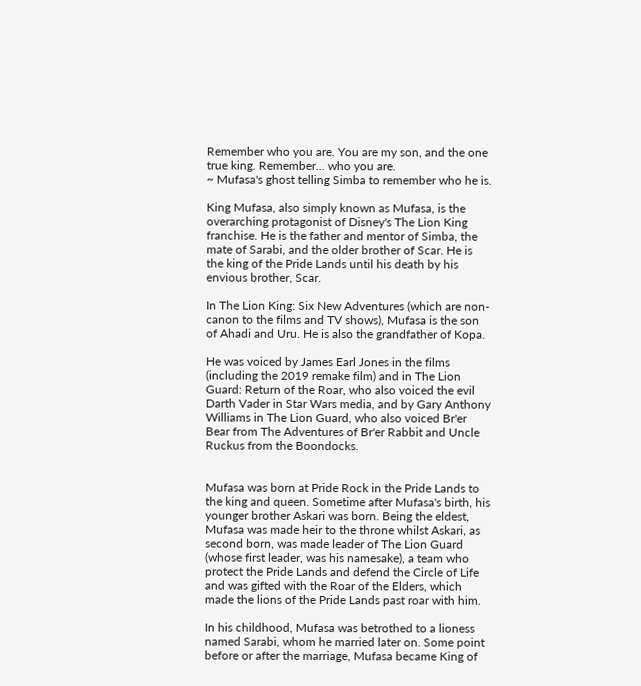Remember who you are. You are my son, and the one true king. Remember... who you are.
~ Mufasa's ghost telling Simba to remember who he is.

King Mufasa, also simply known as Mufasa, is the overarching protagonist of Disney's The Lion King franchise. He is the father and mentor of Simba, the mate of Sarabi, and the older brother of Scar. He is the king of the Pride Lands until his death by his envious brother, Scar.

In The Lion King: Six New Adventures (which are non-canon to the films and TV shows), Mufasa is the son of Ahadi and Uru. He is also the grandfather of Kopa.

He was voiced by James Earl Jones in the films (including the 2019 remake film) and in The Lion Guard: Return of the Roar, who also voiced the evil Darth Vader in Star Wars media, and by Gary Anthony Williams in The Lion Guard, who also voiced Br'er Bear from The Adventures of Br'er Rabbit and Uncle Ruckus from the Boondocks.


Mufasa was born at Pride Rock in the Pride Lands to the king and queen. Sometime after Mufasa's birth, his younger brother Askari was born. Being the eldest, Mufasa was made heir to the throne whilst Askari, as second born, was made leader of The Lion Guard (whose first leader, was his namesake), a team who protect the Pride Lands and defend the Circle of Life and was gifted with the Roar of the Elders, which made the lions of the Pride Lands past roar with him.

In his childhood, Mufasa was betrothed to a lioness named Sarabi, whom he married later on. Some point before or after the marriage, Mufasa became King of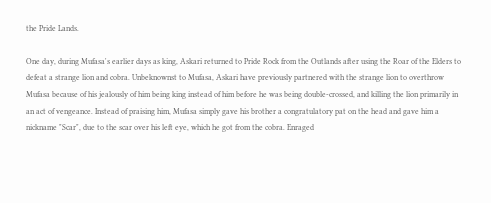the Pride Lands.

One day, during Mufasa's earlier days as king, Askari returned to Pride Rock from the Outlands after using the Roar of the Elders to defeat a strange lion and cobra. Unbeknownst to Mufasa, Askari have previously partnered with the strange lion to overthrow Mufasa because of his jealously of him being king instead of him before he was being double-crossed, and killing the lion primarily in an act of vengeance. Instead of praising him, Mufasa simply gave his brother a congratulatory pat on the head and gave him a nickname "Scar", due to the scar over his left eye, which he got from the cobra. Enraged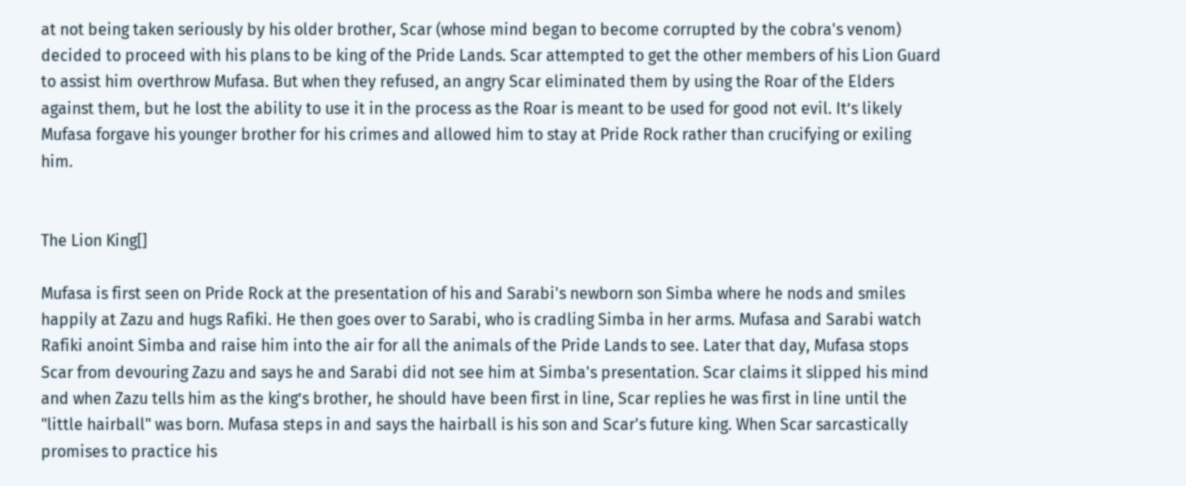at not being taken seriously by his older brother, Scar (whose mind began to become corrupted by the cobra's venom) decided to proceed with his plans to be king of the Pride Lands. Scar attempted to get the other members of his Lion Guard to assist him overthrow Mufasa. But when they refused, an angry Scar eliminated them by using the Roar of the Elders against them, but he lost the ability to use it in the process as the Roar is meant to be used for good not evil. It’s likely Mufasa forgave his younger brother for his crimes and allowed him to stay at Pride Rock rather than crucifying or exiling him.


The Lion King[]

Mufasa is first seen on Pride Rock at the presentation of his and Sarabi's newborn son Simba where he nods and smiles happily at Zazu and hugs Rafiki. He then goes over to Sarabi, who is cradling Simba in her arms. Mufasa and Sarabi watch Rafiki anoint Simba and raise him into the air for all the animals of the Pride Lands to see. Later that day, Mufasa stops Scar from devouring Zazu and says he and Sarabi did not see him at Simba's presentation. Scar claims it slipped his mind and when Zazu tells him as the king’s brother, he should have been first in line, Scar replies he was first in line until the "little hairball" was born. Mufasa steps in and says the hairball is his son and Scar's future king. When Scar sarcastically promises to practice his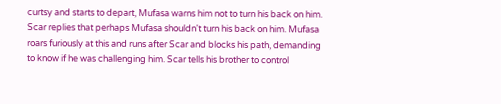curtsy and starts to depart, Mufasa warns him not to turn his back on him. Scar replies that perhaps Mufasa shouldn't turn his back on him. Mufasa roars furiously at this and runs after Scar and blocks his path, demanding to know if he was challenging him. Scar tells his brother to control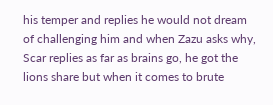his temper and replies he would not dream of challenging him and when Zazu asks why, Scar replies as far as brains go, he got the lions share but when it comes to brute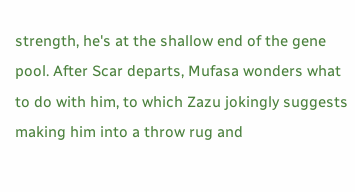strength, he's at the shallow end of the gene pool. After Scar departs, Mufasa wonders what to do with him, to which Zazu jokingly suggests making him into a throw rug and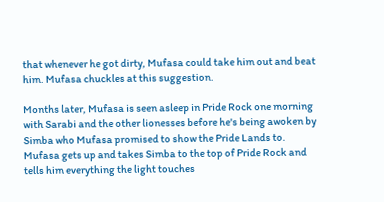that whenever he got dirty, Mufasa could take him out and beat him. Mufasa chuckles at this suggestion.

Months later, Mufasa is seen asleep in Pride Rock one morning with Sarabi and the other lionesses before he's being awoken by Simba who Mufasa promised to show the Pride Lands to. Mufasa gets up and takes Simba to the top of Pride Rock and tells him everything the light touches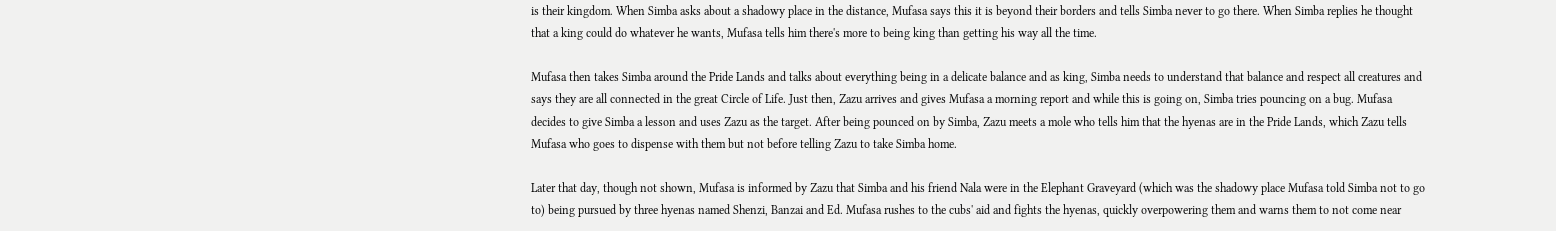is their kingdom. When Simba asks about a shadowy place in the distance, Mufasa says this it is beyond their borders and tells Simba never to go there. When Simba replies he thought that a king could do whatever he wants, Mufasa tells him there's more to being king than getting his way all the time.

Mufasa then takes Simba around the Pride Lands and talks about everything being in a delicate balance and as king, Simba needs to understand that balance and respect all creatures and says they are all connected in the great Circle of Life. Just then, Zazu arrives and gives Mufasa a morning report and while this is going on, Simba tries pouncing on a bug. Mufasa decides to give Simba a lesson and uses Zazu as the target. After being pounced on by Simba, Zazu meets a mole who tells him that the hyenas are in the Pride Lands, which Zazu tells Mufasa who goes to dispense with them but not before telling Zazu to take Simba home.

Later that day, though not shown, Mufasa is informed by Zazu that Simba and his friend Nala were in the Elephant Graveyard (which was the shadowy place Mufasa told Simba not to go to) being pursued by three hyenas named Shenzi, Banzai and Ed. Mufasa rushes to the cubs' aid and fights the hyenas, quickly overpowering them and warns them to not come near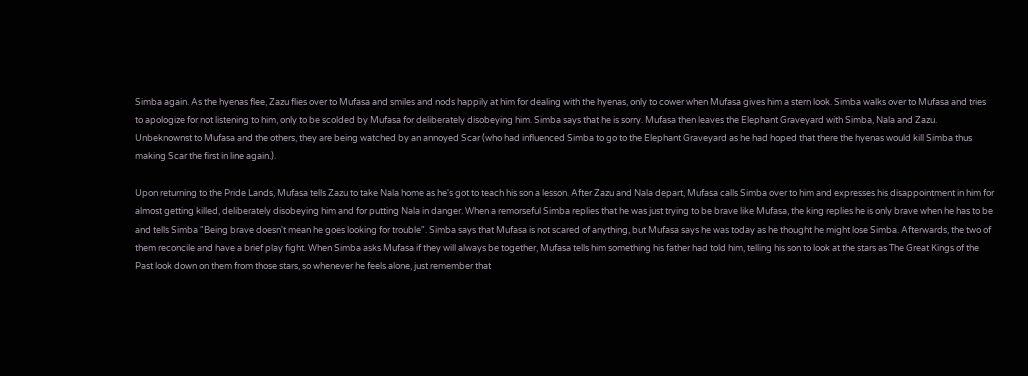Simba again. As the hyenas flee, Zazu flies over to Mufasa and smiles and nods happily at him for dealing with the hyenas, only to cower when Mufasa gives him a stern look. Simba walks over to Mufasa and tries to apologize for not listening to him, only to be scolded by Mufasa for deliberately disobeying him. Simba says that he is sorry. Mufasa then leaves the Elephant Graveyard with Simba, Nala and Zazu. Unbeknownst to Mufasa and the others, they are being watched by an annoyed Scar (who had influenced Simba to go to the Elephant Graveyard as he had hoped that there the hyenas would kill Simba thus making Scar the first in line again.).

Upon returning to the Pride Lands, Mufasa tells Zazu to take Nala home as he's got to teach his son a lesson. After Zazu and Nala depart, Mufasa calls Simba over to him and expresses his disappointment in him for almost getting killed, deliberately disobeying him and for putting Nala in danger. When a remorseful Simba replies that he was just trying to be brave like Mufasa, the king replies he is only brave when he has to be and tells Simba "Being brave doesn't mean he goes looking for trouble". Simba says that Mufasa is not scared of anything, but Mufasa says he was today as he thought he might lose Simba. Afterwards, the two of them reconcile and have a brief play fight. When Simba asks Mufasa if they will always be together, Mufasa tells him something his father had told him, telling his son to look at the stars as The Great Kings of the Past look down on them from those stars, so whenever he feels alone, just remember that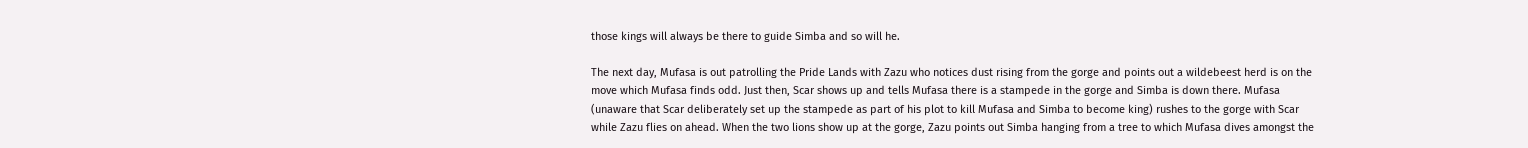those kings will always be there to guide Simba and so will he.

The next day, Mufasa is out patrolling the Pride Lands with Zazu who notices dust rising from the gorge and points out a wildebeest herd is on the move which Mufasa finds odd. Just then, Scar shows up and tells Mufasa there is a stampede in the gorge and Simba is down there. Mufasa (unaware that Scar deliberately set up the stampede as part of his plot to kill Mufasa and Simba to become king) rushes to the gorge with Scar while Zazu flies on ahead. When the two lions show up at the gorge, Zazu points out Simba hanging from a tree to which Mufasa dives amongst the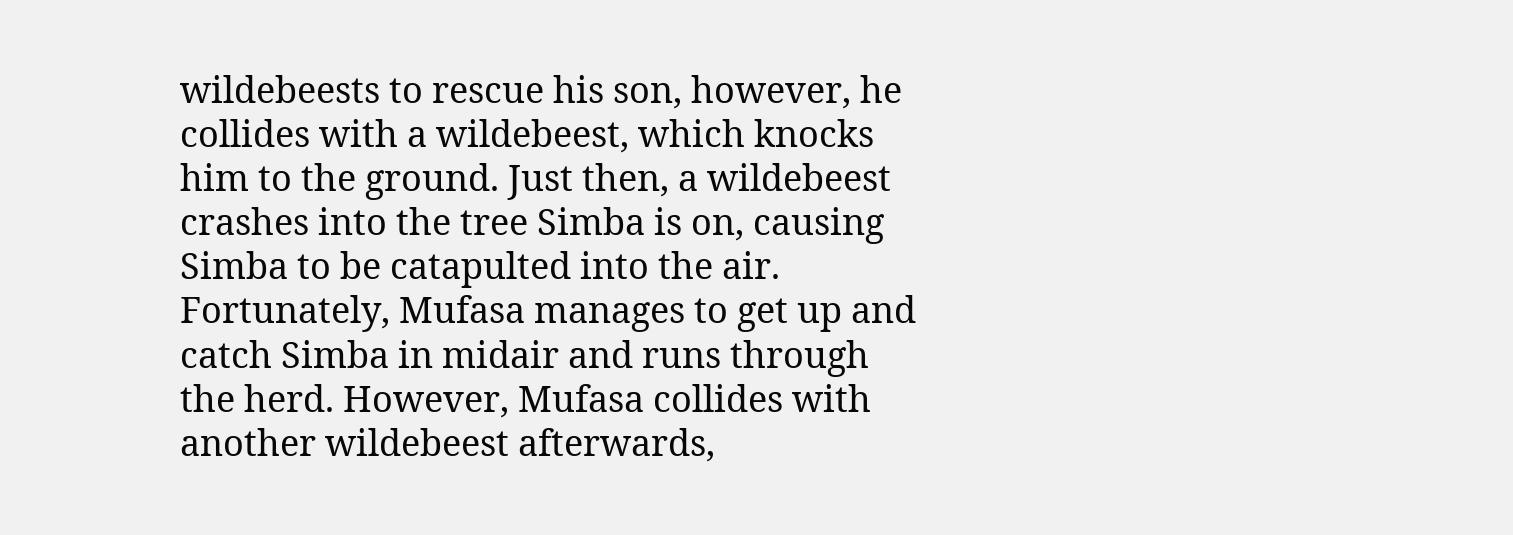wildebeests to rescue his son, however, he collides with a wildebeest, which knocks him to the ground. Just then, a wildebeest crashes into the tree Simba is on, causing Simba to be catapulted into the air. Fortunately, Mufasa manages to get up and catch Simba in midair and runs through the herd. However, Mufasa collides with another wildebeest afterwards,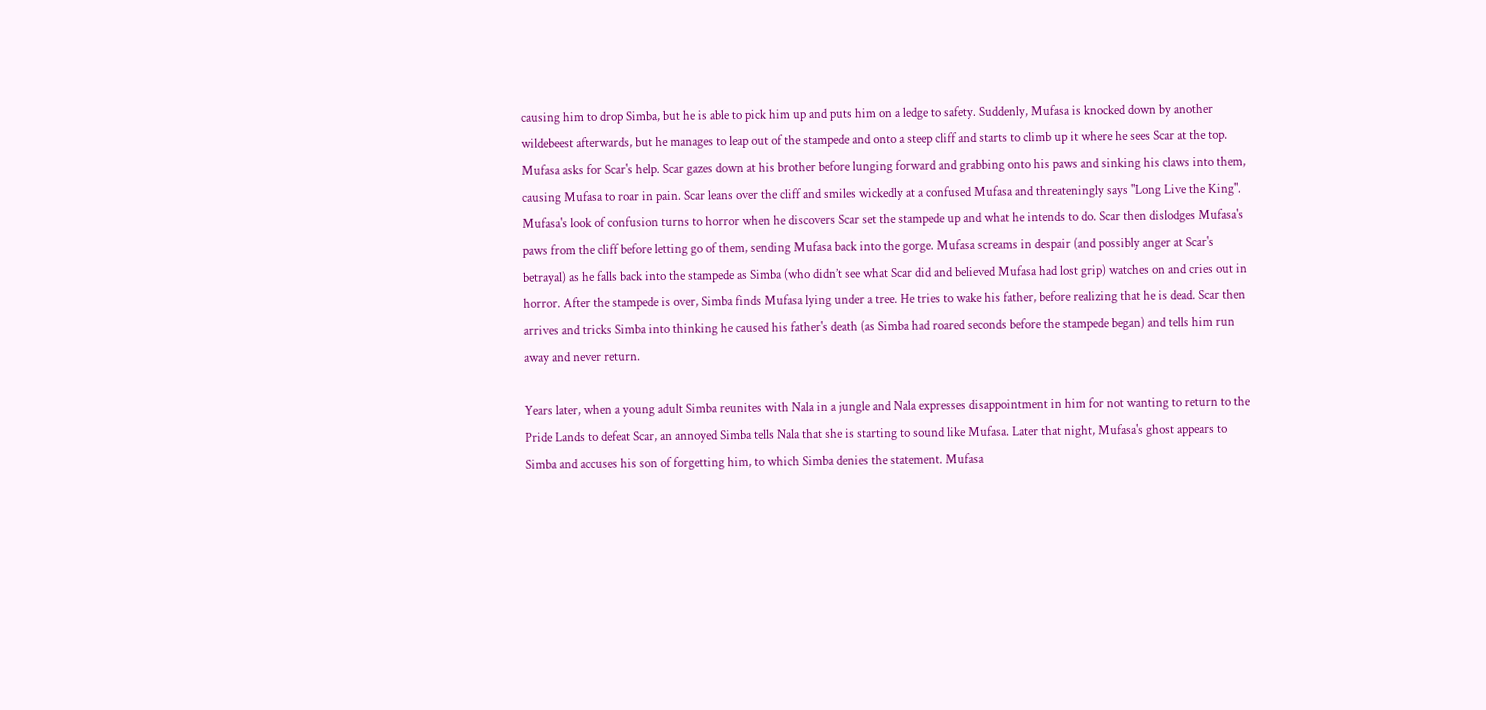causing him to drop Simba, but he is able to pick him up and puts him on a ledge to safety. Suddenly, Mufasa is knocked down by another wildebeest afterwards, but he manages to leap out of the stampede and onto a steep cliff and starts to climb up it where he sees Scar at the top. Mufasa asks for Scar's help. Scar gazes down at his brother before lunging forward and grabbing onto his paws and sinking his claws into them, causing Mufasa to roar in pain. Scar leans over the cliff and smiles wickedly at a confused Mufasa and threateningly says "Long Live the King". Mufasa's look of confusion turns to horror when he discovers Scar set the stampede up and what he intends to do. Scar then dislodges Mufasa's paws from the cliff before letting go of them, sending Mufasa back into the gorge. Mufasa screams in despair (and possibly anger at Scar's betrayal) as he falls back into the stampede as Simba (who didn’t see what Scar did and believed Mufasa had lost grip) watches on and cries out in horror. After the stampede is over, Simba finds Mufasa lying under a tree. He tries to wake his father, before realizing that he is dead. Scar then arrives and tricks Simba into thinking he caused his father's death (as Simba had roared seconds before the stampede began) and tells him run away and never return.

Years later, when a young adult Simba reunites with Nala in a jungle and Nala expresses disappointment in him for not wanting to return to the Pride Lands to defeat Scar, an annoyed Simba tells Nala that she is starting to sound like Mufasa. Later that night, Mufasa's ghost appears to Simba and accuses his son of forgetting him, to which Simba denies the statement. Mufasa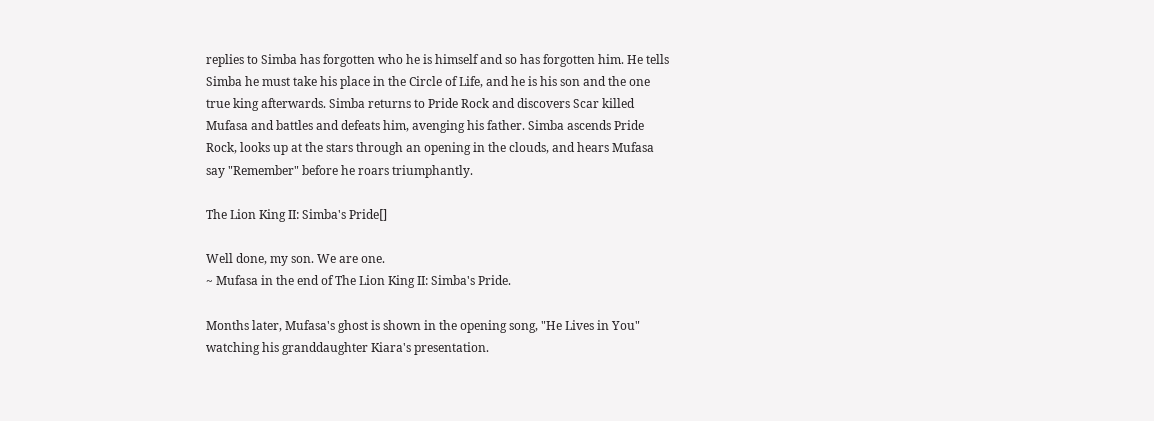replies to Simba has forgotten who he is himself and so has forgotten him. He tells Simba he must take his place in the Circle of Life, and he is his son and the one true king afterwards. Simba returns to Pride Rock and discovers Scar killed Mufasa and battles and defeats him, avenging his father. Simba ascends Pride Rock, looks up at the stars through an opening in the clouds, and hears Mufasa say "Remember" before he roars triumphantly.

The Lion King II: Simba's Pride[]

Well done, my son. We are one.
~ Mufasa in the end of The Lion King II: Simba's Pride.

Months later, Mufasa's ghost is shown in the opening song, "He Lives in You" watching his granddaughter Kiara's presentation.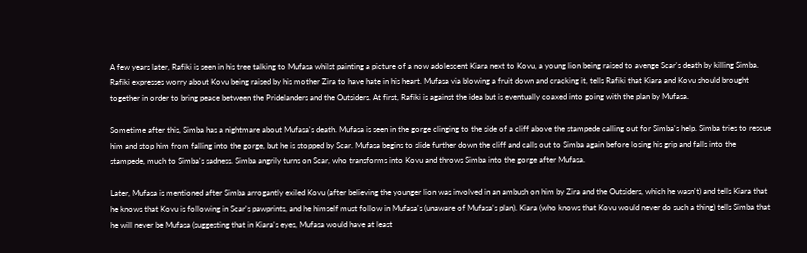A few years later, Rafiki is seen in his tree talking to Mufasa whilst painting a picture of a now adolescent Kiara next to Kovu, a young lion being raised to avenge Scar's death by killing Simba. Rafiki expresses worry about Kovu being raised by his mother Zira to have hate in his heart. Mufasa via blowing a fruit down and cracking it, tells Rafiki that Kiara and Kovu should brought together in order to bring peace between the Pridelanders and the Outsiders. At first, Rafiki is against the idea but is eventually coaxed into going with the plan by Mufasa.

Sometime after this, Simba has a nightmare about Mufasa's death. Mufasa is seen in the gorge clinging to the side of a cliff above the stampede calling out for Simba's help. Simba tries to rescue him and stop him from falling into the gorge, but he is stopped by Scar. Mufasa begins to slide further down the cliff and calls out to Simba again before losing his grip and falls into the stampede, much to Simba's sadness. Simba angrily turns on Scar, who transforms into Kovu and throws Simba into the gorge after Mufasa.

Later, Mufasa is mentioned after Simba arrogantly exiled Kovu (after believing the younger lion was involved in an ambush on him by Zira and the Outsiders, which he wasn't) and tells Kiara that he knows that Kovu is following in Scar's pawprints, and he himself must follow in Mufasa's (unaware of Mufasa's plan). Kiara (who knows that Kovu would never do such a thing) tells Simba that he will never be Mufasa (suggesting that in Kiara's eyes, Mufasa would have at least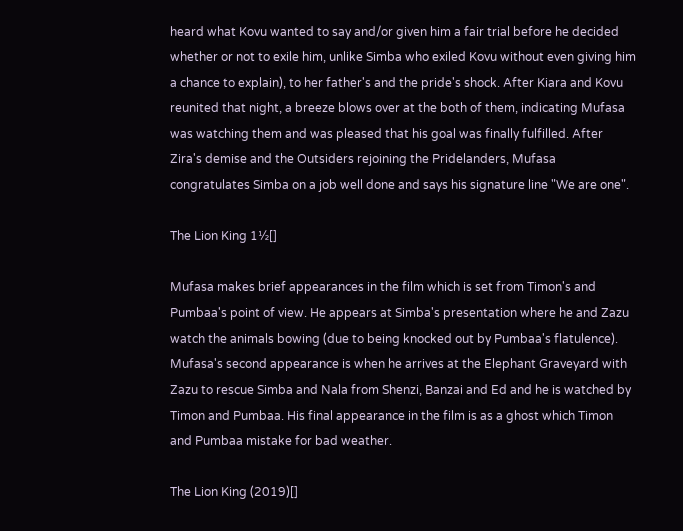heard what Kovu wanted to say and/or given him a fair trial before he decided whether or not to exile him, unlike Simba who exiled Kovu without even giving him a chance to explain), to her father's and the pride's shock. After Kiara and Kovu reunited that night, a breeze blows over at the both of them, indicating Mufasa was watching them and was pleased that his goal was finally fulfilled. After Zira's demise and the Outsiders rejoining the Pridelanders, Mufasa congratulates Simba on a job well done and says his signature line "We are one".

The Lion King 1½[]

Mufasa makes brief appearances in the film which is set from Timon's and Pumbaa's point of view. He appears at Simba's presentation where he and Zazu watch the animals bowing (due to being knocked out by Pumbaa's flatulence). Mufasa's second appearance is when he arrives at the Elephant Graveyard with Zazu to rescue Simba and Nala from Shenzi, Banzai and Ed and he is watched by Timon and Pumbaa. His final appearance in the film is as a ghost which Timon and Pumbaa mistake for bad weather.

The Lion King (2019)[]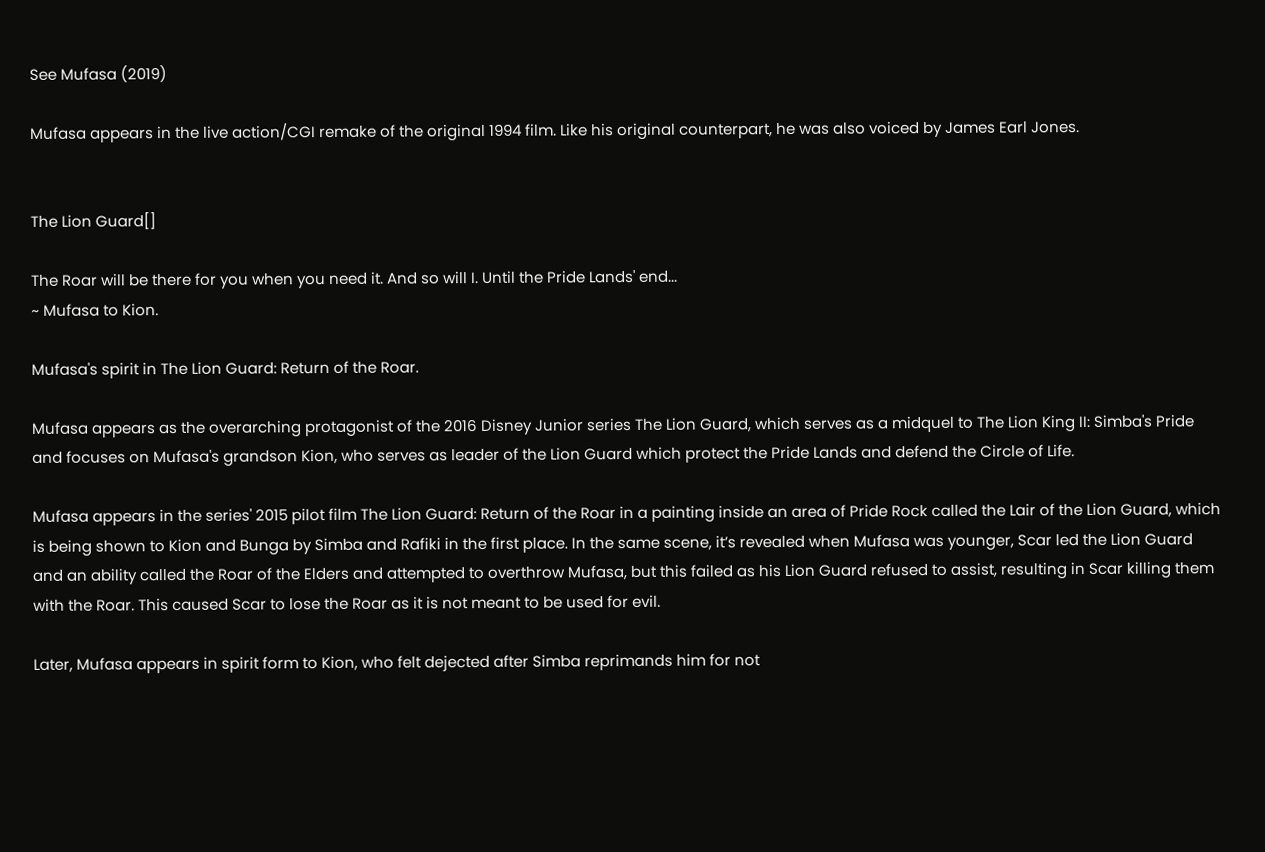See Mufasa (2019)

Mufasa appears in the live action/CGI remake of the original 1994 film. Like his original counterpart, he was also voiced by James Earl Jones.


The Lion Guard[]

The Roar will be there for you when you need it. And so will I. Until the Pride Lands' end...
~ Mufasa to Kion.

Mufasa's spirit in The Lion Guard: Return of the Roar.

Mufasa appears as the overarching protagonist of the 2016 Disney Junior series The Lion Guard, which serves as a midquel to The Lion King II: Simba's Pride and focuses on Mufasa's grandson Kion, who serves as leader of the Lion Guard which protect the Pride Lands and defend the Circle of Life.

Mufasa appears in the series' 2015 pilot film The Lion Guard: Return of the Roar in a painting inside an area of Pride Rock called the Lair of the Lion Guard, which is being shown to Kion and Bunga by Simba and Rafiki in the first place. In the same scene, it’s revealed when Mufasa was younger, Scar led the Lion Guard and an ability called the Roar of the Elders and attempted to overthrow Mufasa, but this failed as his Lion Guard refused to assist, resulting in Scar killing them with the Roar. This caused Scar to lose the Roar as it is not meant to be used for evil.

Later, Mufasa appears in spirit form to Kion, who felt dejected after Simba reprimands him for not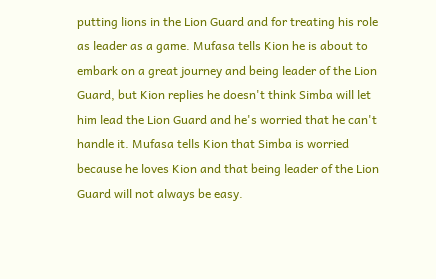putting lions in the Lion Guard and for treating his role as leader as a game. Mufasa tells Kion he is about to embark on a great journey and being leader of the Lion Guard, but Kion replies he doesn't think Simba will let him lead the Lion Guard and he's worried that he can't handle it. Mufasa tells Kion that Simba is worried because he loves Kion and that being leader of the Lion Guard will not always be easy.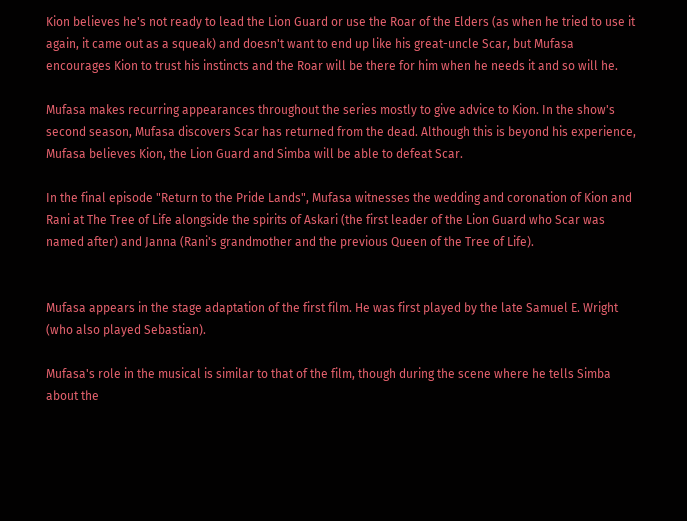Kion believes he's not ready to lead the Lion Guard or use the Roar of the Elders (as when he tried to use it again, it came out as a squeak) and doesn't want to end up like his great-uncle Scar, but Mufasa encourages Kion to trust his instincts and the Roar will be there for him when he needs it and so will he.

Mufasa makes recurring appearances throughout the series mostly to give advice to Kion. In the show's second season, Mufasa discovers Scar has returned from the dead. Although this is beyond his experience, Mufasa believes Kion, the Lion Guard and Simba will be able to defeat Scar.

In the final episode "Return to the Pride Lands", Mufasa witnesses the wedding and coronation of Kion and Rani at The Tree of Life alongside the spirits of Askari (the first leader of the Lion Guard who Scar was named after) and Janna (Rani's grandmother and the previous Queen of the Tree of Life).


Mufasa appears in the stage adaptation of the first film. He was first played by the late Samuel E. Wright (who also played Sebastian).

Mufasa's role in the musical is similar to that of the film, though during the scene where he tells Simba about the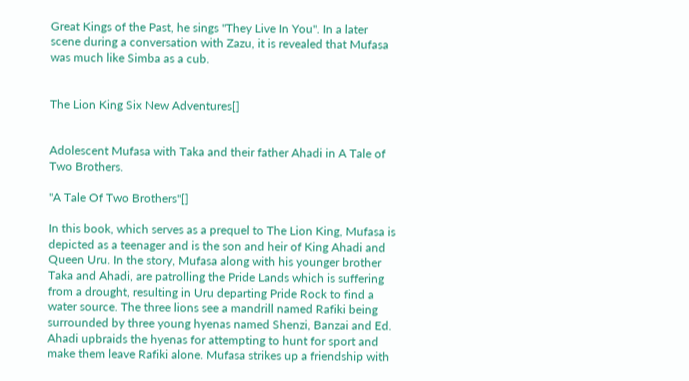Great Kings of the Past, he sings "They Live In You". In a later scene during a conversation with Zazu, it is revealed that Mufasa was much like Simba as a cub.


The Lion King Six New Adventures[]


Adolescent Mufasa with Taka and their father Ahadi in A Tale of Two Brothers.

"A Tale Of Two Brothers"[]

In this book, which serves as a prequel to The Lion King, Mufasa is depicted as a teenager and is the son and heir of King Ahadi and Queen Uru. In the story, Mufasa along with his younger brother Taka and Ahadi, are patrolling the Pride Lands which is suffering from a drought, resulting in Uru departing Pride Rock to find a water source. The three lions see a mandrill named Rafiki being surrounded by three young hyenas named Shenzi, Banzai and Ed. Ahadi upbraids the hyenas for attempting to hunt for sport and make them leave Rafiki alone. Mufasa strikes up a friendship with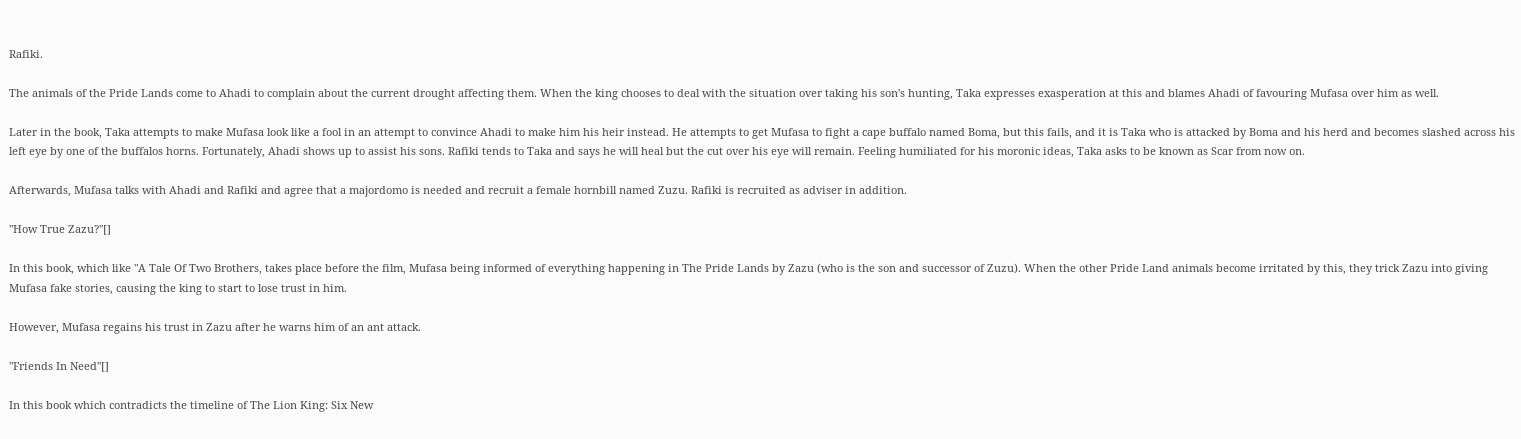Rafiki.

The animals of the Pride Lands come to Ahadi to complain about the current drought affecting them. When the king chooses to deal with the situation over taking his son's hunting, Taka expresses exasperation at this and blames Ahadi of favouring Mufasa over him as well.

Later in the book, Taka attempts to make Mufasa look like a fool in an attempt to convince Ahadi to make him his heir instead. He attempts to get Mufasa to fight a cape buffalo named Boma, but this fails, and it is Taka who is attacked by Boma and his herd and becomes slashed across his left eye by one of the buffalos horns. Fortunately, Ahadi shows up to assist his sons. Rafiki tends to Taka and says he will heal but the cut over his eye will remain. Feeling humiliated for his moronic ideas, Taka asks to be known as Scar from now on.

Afterwards, Mufasa talks with Ahadi and Rafiki and agree that a majordomo is needed and recruit a female hornbill named Zuzu. Rafiki is recruited as adviser in addition.

"How True Zazu?"[]

In this book, which like "A Tale Of Two Brothers, takes place before the film, Mufasa being informed of everything happening in The Pride Lands by Zazu (who is the son and successor of Zuzu). When the other Pride Land animals become irritated by this, they trick Zazu into giving Mufasa fake stories, causing the king to start to lose trust in him.

However, Mufasa regains his trust in Zazu after he warns him of an ant attack.

"Friends In Need"[]

In this book which contradicts the timeline of The Lion King: Six New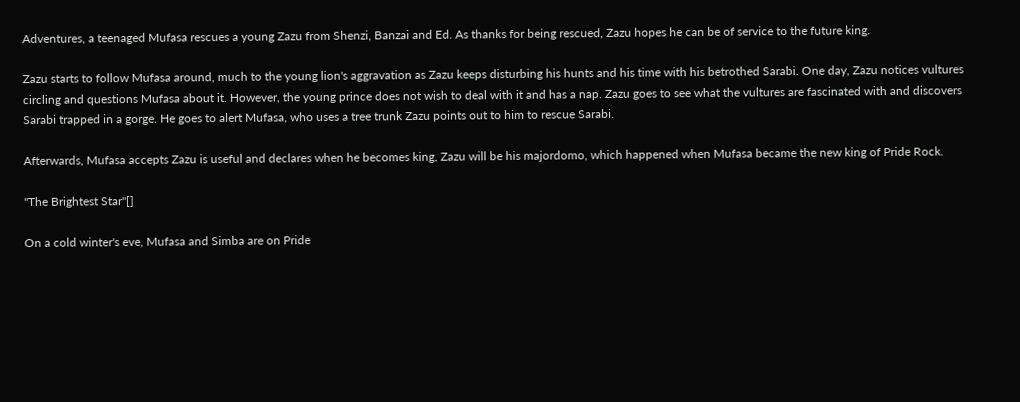Adventures, a teenaged Mufasa rescues a young Zazu from Shenzi, Banzai and Ed. As thanks for being rescued, Zazu hopes he can be of service to the future king.

Zazu starts to follow Mufasa around, much to the young lion's aggravation as Zazu keeps disturbing his hunts and his time with his betrothed Sarabi. One day, Zazu notices vultures circling and questions Mufasa about it. However, the young prince does not wish to deal with it and has a nap. Zazu goes to see what the vultures are fascinated with and discovers Sarabi trapped in a gorge. He goes to alert Mufasa, who uses a tree trunk Zazu points out to him to rescue Sarabi.

Afterwards, Mufasa accepts Zazu is useful and declares when he becomes king, Zazu will be his majordomo, which happened when Mufasa became the new king of Pride Rock.

"The Brightest Star"[]

On a cold winter's eve, Mufasa and Simba are on Pride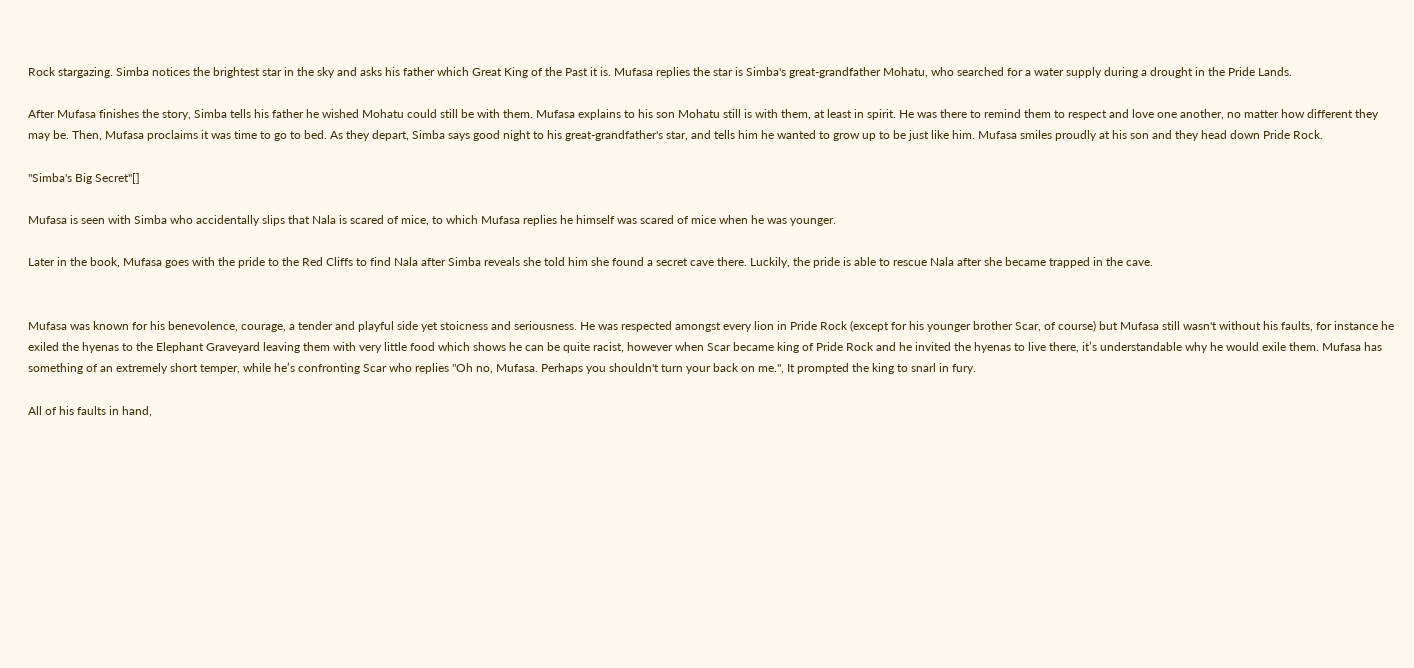Rock stargazing. Simba notices the brightest star in the sky and asks his father which Great King of the Past it is. Mufasa replies the star is Simba's great-grandfather Mohatu, who searched for a water supply during a drought in the Pride Lands.

After Mufasa finishes the story, Simba tells his father he wished Mohatu could still be with them. Mufasa explains to his son Mohatu still is with them, at least in spirit. He was there to remind them to respect and love one another, no matter how different they may be. Then, Mufasa proclaims it was time to go to bed. As they depart, Simba says good night to his great-grandfather's star, and tells him he wanted to grow up to be just like him. Mufasa smiles proudly at his son and they head down Pride Rock.

"Simba's Big Secret"[]

Mufasa is seen with Simba who accidentally slips that Nala is scared of mice, to which Mufasa replies he himself was scared of mice when he was younger.

Later in the book, Mufasa goes with the pride to the Red Cliffs to find Nala after Simba reveals she told him she found a secret cave there. Luckily, the pride is able to rescue Nala after she became trapped in the cave.


Mufasa was known for his benevolence, courage, a tender and playful side yet stoicness and seriousness. He was respected amongst every lion in Pride Rock (except for his younger brother Scar, of course) but Mufasa still wasn't without his faults, for instance he exiled the hyenas to the Elephant Graveyard leaving them with very little food which shows he can be quite racist, however when Scar became king of Pride Rock and he invited the hyenas to live there, it’s understandable why he would exile them. Mufasa has something of an extremely short temper, while he’s confronting Scar who replies "Oh no, Mufasa. Perhaps you shouldn't turn your back on me.", It prompted the king to snarl in fury.

All of his faults in hand,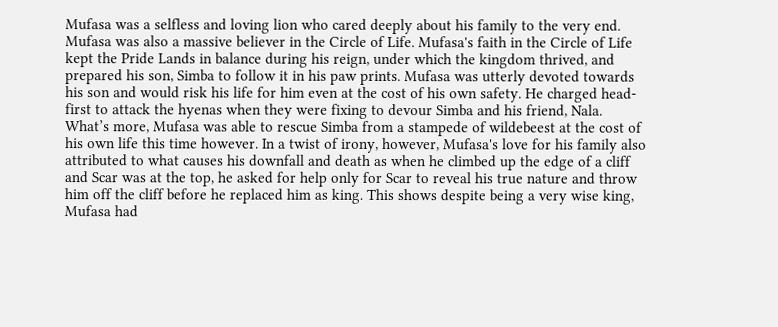Mufasa was a selfless and loving lion who cared deeply about his family to the very end. Mufasa was also a massive believer in the Circle of Life. Mufasa's faith in the Circle of Life kept the Pride Lands in balance during his reign, under which the kingdom thrived, and prepared his son, Simba to follow it in his paw prints. Mufasa was utterly devoted towards his son and would risk his life for him even at the cost of his own safety. He charged head-first to attack the hyenas when they were fixing to devour Simba and his friend, Nala. What’s more, Mufasa was able to rescue Simba from a stampede of wildebeest at the cost of his own life this time however. In a twist of irony, however, Mufasa's love for his family also attributed to what causes his downfall and death as when he climbed up the edge of a cliff and Scar was at the top, he asked for help only for Scar to reveal his true nature and throw him off the cliff before he replaced him as king. This shows despite being a very wise king, Mufasa had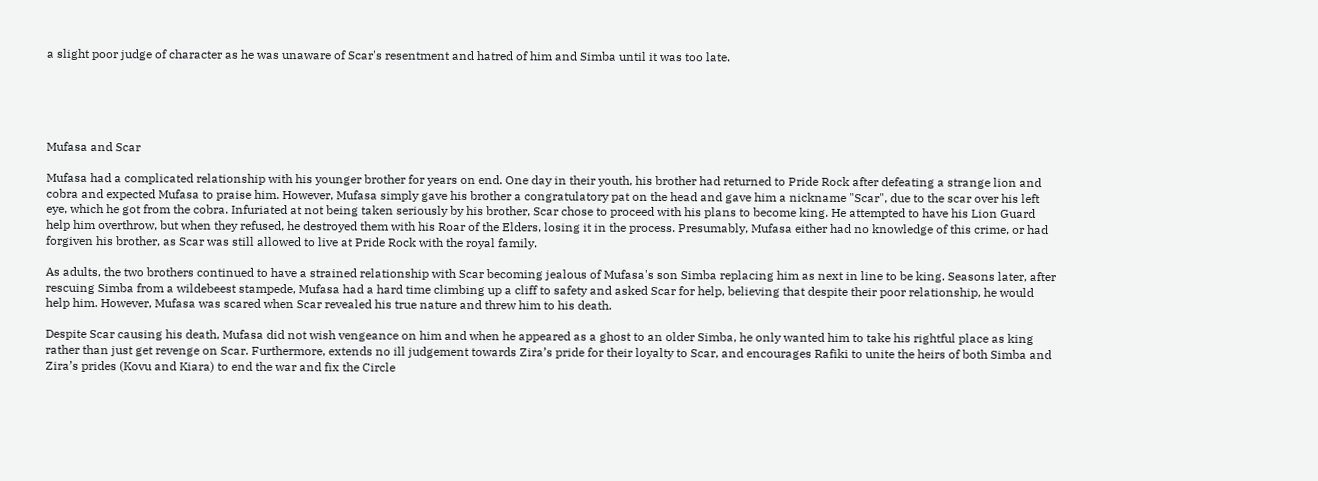a slight poor judge of character as he was unaware of Scar's resentment and hatred of him and Simba until it was too late.





Mufasa and Scar

Mufasa had a complicated relationship with his younger brother for years on end. One day in their youth, his brother had returned to Pride Rock after defeating a strange lion and cobra and expected Mufasa to praise him. However, Mufasa simply gave his brother a congratulatory pat on the head and gave him a nickname "Scar", due to the scar over his left eye, which he got from the cobra. Infuriated at not being taken seriously by his brother, Scar chose to proceed with his plans to become king. He attempted to have his Lion Guard help him overthrow, but when they refused, he destroyed them with his Roar of the Elders, losing it in the process. Presumably, Mufasa either had no knowledge of this crime, or had forgiven his brother, as Scar was still allowed to live at Pride Rock with the royal family.

As adults, the two brothers continued to have a strained relationship with Scar becoming jealous of Mufasa's son Simba replacing him as next in line to be king. Seasons later, after rescuing Simba from a wildebeest stampede, Mufasa had a hard time climbing up a cliff to safety and asked Scar for help, believing that despite their poor relationship, he would help him. However, Mufasa was scared when Scar revealed his true nature and threw him to his death.

Despite Scar causing his death, Mufasa did not wish vengeance on him and when he appeared as a ghost to an older Simba, he only wanted him to take his rightful place as king rather than just get revenge on Scar. Furthermore, extends no ill judgement towards Zira’s pride for their loyalty to Scar, and encourages Rafiki to unite the heirs of both Simba and Zira’s prides (Kovu and Kiara) to end the war and fix the Circle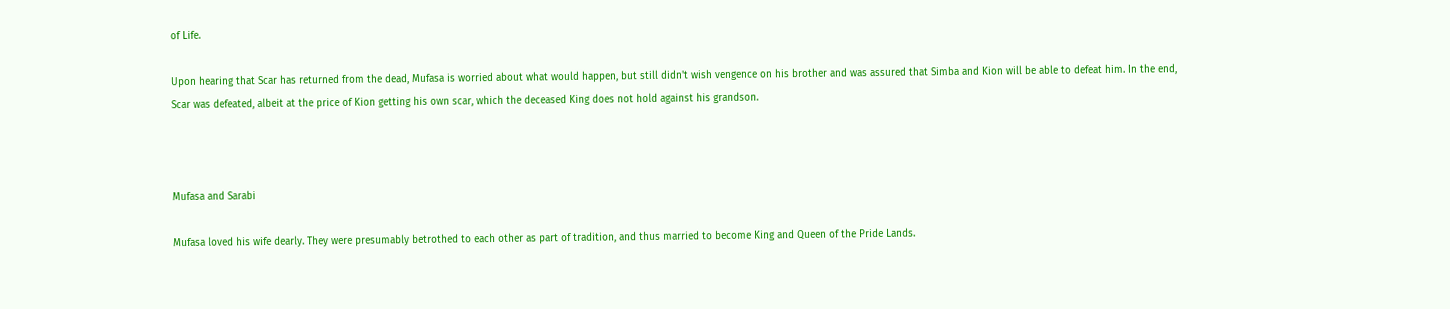of Life.

Upon hearing that Scar has returned from the dead, Mufasa is worried about what would happen, but still didn't wish vengence on his brother and was assured that Simba and Kion will be able to defeat him. In the end, Scar was defeated, albeit at the price of Kion getting his own scar, which the deceased King does not hold against his grandson.



Mufasa and Sarabi

Mufasa loved his wife dearly. They were presumably betrothed to each other as part of tradition, and thus married to become King and Queen of the Pride Lands.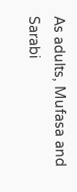As adults, Mufasa and Sarabi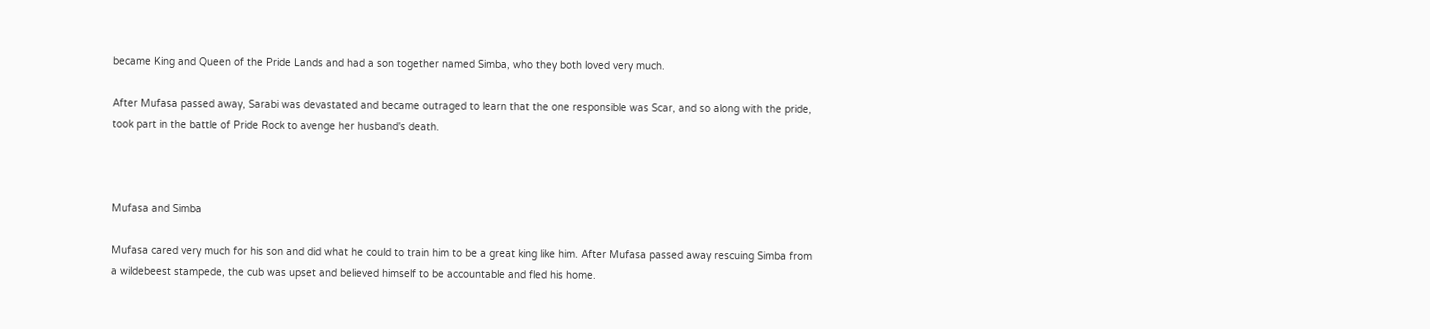became King and Queen of the Pride Lands and had a son together named Simba, who they both loved very much.

After Mufasa passed away, Sarabi was devastated and became outraged to learn that the one responsible was Scar, and so along with the pride, took part in the battle of Pride Rock to avenge her husband's death.



Mufasa and Simba

Mufasa cared very much for his son and did what he could to train him to be a great king like him. After Mufasa passed away rescuing Simba from a wildebeest stampede, the cub was upset and believed himself to be accountable and fled his home.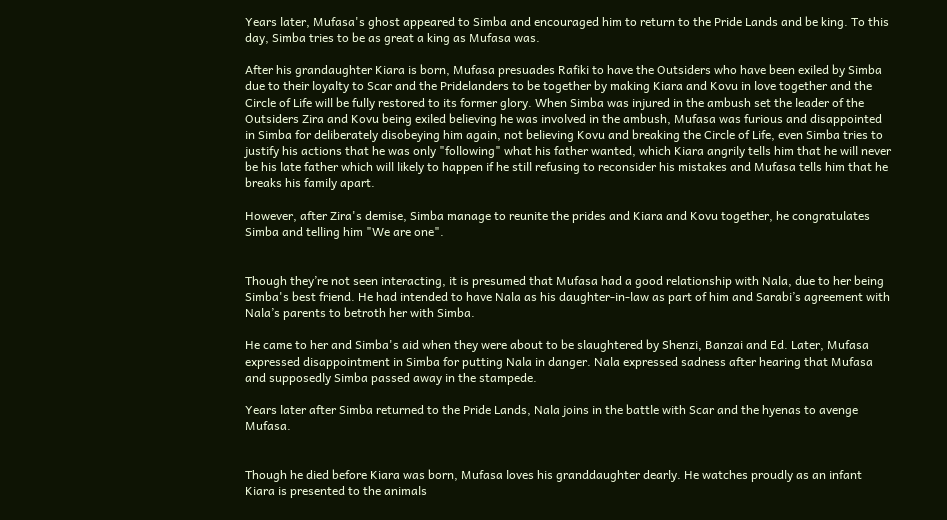Years later, Mufasa's ghost appeared to Simba and encouraged him to return to the Pride Lands and be king. To this day, Simba tries to be as great a king as Mufasa was.

After his grandaughter Kiara is born, Mufasa presuades Rafiki to have the Outsiders who have been exiled by Simba due to their loyalty to Scar and the Pridelanders to be together by making Kiara and Kovu in love together and the Circle of Life will be fully restored to its former glory. When Simba was injured in the ambush set the leader of the Outsiders Zira and Kovu being exiled believing he was involved in the ambush, Mufasa was furious and disappointed in Simba for deliberately disobeying him again, not believing Kovu and breaking the Circle of Life, even Simba tries to justify his actions that he was only "following" what his father wanted, which Kiara angrily tells him that he will never be his late father which will likely to happen if he still refusing to reconsider his mistakes and Mufasa tells him that he breaks his family apart.

However, after Zira's demise, Simba manage to reunite the prides and Kiara and Kovu together, he congratulates Simba and telling him "We are one".


Though they’re not seen interacting, it is presumed that Mufasa had a good relationship with Nala, due to her being Simba's best friend. He had intended to have Nala as his daughter-in-law as part of him and Sarabi’s agreement with Nala’s parents to betroth her with Simba.

He came to her and Simba's aid when they were about to be slaughtered by Shenzi, Banzai and Ed. Later, Mufasa expressed disappointment in Simba for putting Nala in danger. Nala expressed sadness after hearing that Mufasa and supposedly Simba passed away in the stampede.

Years later after Simba returned to the Pride Lands, Nala joins in the battle with Scar and the hyenas to avenge Mufasa.


Though he died before Kiara was born, Mufasa loves his granddaughter dearly. He watches proudly as an infant Kiara is presented to the animals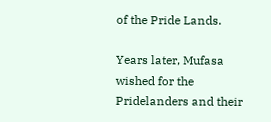of the Pride Lands.

Years later, Mufasa wished for the Pridelanders and their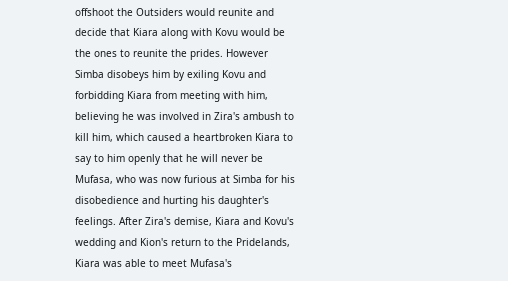offshoot the Outsiders would reunite and decide that Kiara along with Kovu would be the ones to reunite the prides. However Simba disobeys him by exiling Kovu and forbidding Kiara from meeting with him, believing he was involved in Zira's ambush to kill him, which caused a heartbroken Kiara to say to him openly that he will never be Mufasa, who was now furious at Simba for his disobedience and hurting his daughter's feelings. After Zira's demise, Kiara and Kovu's wedding and Kion's return to the Pridelands, Kiara was able to meet Mufasa's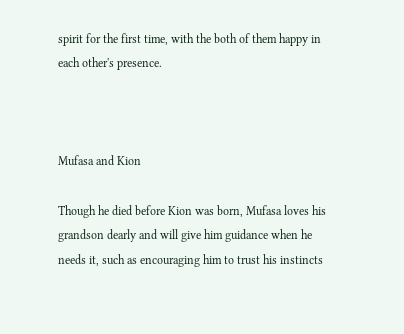spirit for the first time, with the both of them happy in each other's presence.



Mufasa and Kion

Though he died before Kion was born, Mufasa loves his grandson dearly and will give him guidance when he needs it, such as encouraging him to trust his instincts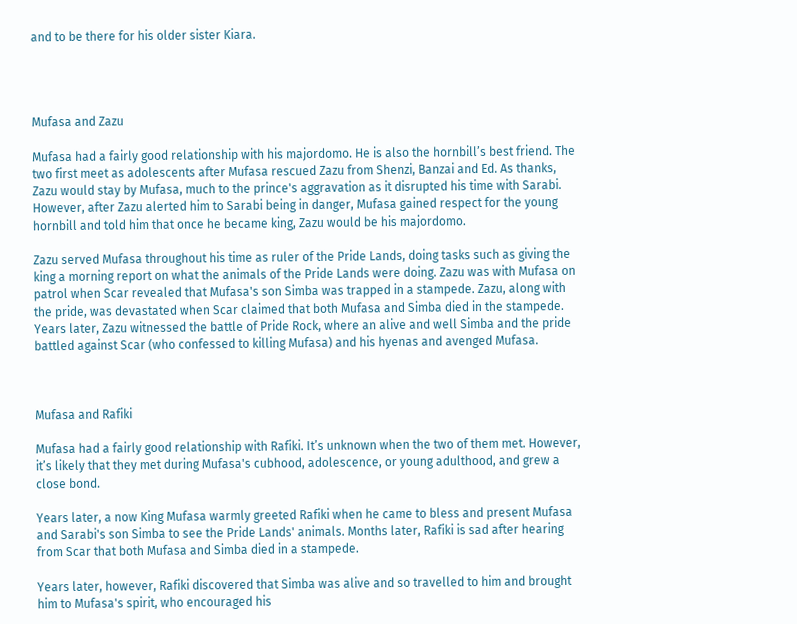and to be there for his older sister Kiara.




Mufasa and Zazu

Mufasa had a fairly good relationship with his majordomo. He is also the hornbill’s best friend. The two first meet as adolescents after Mufasa rescued Zazu from Shenzi, Banzai and Ed. As thanks, Zazu would stay by Mufasa, much to the prince's aggravation as it disrupted his time with Sarabi. However, after Zazu alerted him to Sarabi being in danger, Mufasa gained respect for the young hornbill and told him that once he became king, Zazu would be his majordomo.

Zazu served Mufasa throughout his time as ruler of the Pride Lands, doing tasks such as giving the king a morning report on what the animals of the Pride Lands were doing. Zazu was with Mufasa on patrol when Scar revealed that Mufasa's son Simba was trapped in a stampede. Zazu, along with the pride, was devastated when Scar claimed that both Mufasa and Simba died in the stampede. Years later, Zazu witnessed the battle of Pride Rock, where an alive and well Simba and the pride battled against Scar (who confessed to killing Mufasa) and his hyenas and avenged Mufasa.



Mufasa and Rafiki

Mufasa had a fairly good relationship with Rafiki. It’s unknown when the two of them met. However, it’s likely that they met during Mufasa's cubhood, adolescence, or young adulthood, and grew a close bond.

Years later, a now King Mufasa warmly greeted Rafiki when he came to bless and present Mufasa and Sarabi's son Simba to see the Pride Lands' animals. Months later, Rafiki is sad after hearing from Scar that both Mufasa and Simba died in a stampede.

Years later, however, Rafiki discovered that Simba was alive and so travelled to him and brought him to Mufasa's spirit, who encouraged his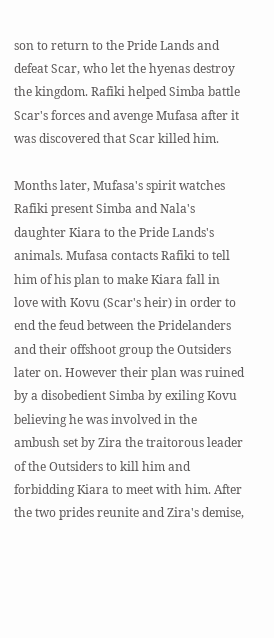son to return to the Pride Lands and defeat Scar, who let the hyenas destroy the kingdom. Rafiki helped Simba battle Scar's forces and avenge Mufasa after it was discovered that Scar killed him.

Months later, Mufasa's spirit watches Rafiki present Simba and Nala's daughter Kiara to the Pride Lands's animals. Mufasa contacts Rafiki to tell him of his plan to make Kiara fall in love with Kovu (Scar's heir) in order to end the feud between the Pridelanders and their offshoot group the Outsiders later on. However their plan was ruined by a disobedient Simba by exiling Kovu believing he was involved in the ambush set by Zira the traitorous leader of the Outsiders to kill him and forbidding Kiara to meet with him. After the two prides reunite and Zira's demise,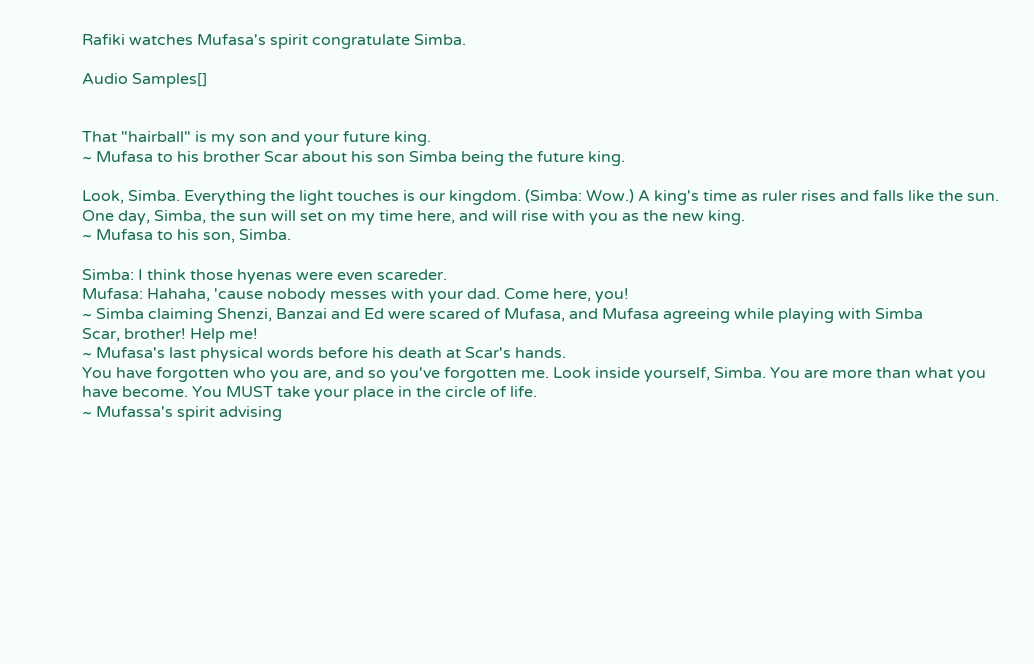Rafiki watches Mufasa's spirit congratulate Simba.

Audio Samples[]


That "hairball" is my son and your future king.
~ Mufasa to his brother Scar about his son Simba being the future king.

Look, Simba. Everything the light touches is our kingdom. (Simba: Wow.) A king's time as ruler rises and falls like the sun. One day, Simba, the sun will set on my time here, and will rise with you as the new king.
~ Mufasa to his son, Simba.

Simba: I think those hyenas were even scareder.
Mufasa: Hahaha, 'cause nobody messes with your dad. Come here, you!
~ Simba claiming Shenzi, Banzai and Ed were scared of Mufasa, and Mufasa agreeing while playing with Simba
Scar, brother! Help me!
~ Mufasa's last physical words before his death at Scar's hands.
You have forgotten who you are, and so you've forgotten me. Look inside yourself, Simba. You are more than what you have become. You MUST take your place in the circle of life.
~ Mufassa's spirit advising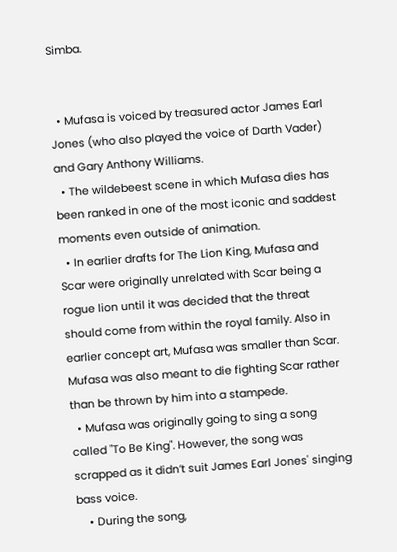Simba.


  • Mufasa is voiced by treasured actor James Earl Jones (who also played the voice of Darth Vader) and Gary Anthony Williams.
  • The wildebeest scene in which Mufasa dies has been ranked in one of the most iconic and saddest moments even outside of animation.
  • In earlier drafts for The Lion King, Mufasa and Scar were originally unrelated with Scar being a rogue lion until it was decided that the threat should come from within the royal family. Also in earlier concept art, Mufasa was smaller than Scar. Mufasa was also meant to die fighting Scar rather than be thrown by him into a stampede.
  • Mufasa was originally going to sing a song called "To Be King". However, the song was scrapped as it didn’t suit James Earl Jones' singing bass voice.
    • During the song,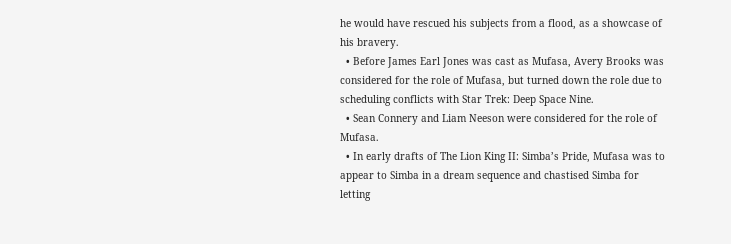he would have rescued his subjects from a flood, as a showcase of his bravery.
  • Before James Earl Jones was cast as Mufasa, Avery Brooks was considered for the role of Mufasa, but turned down the role due to scheduling conflicts with Star Trek: Deep Space Nine.
  • Sean Connery and Liam Neeson were considered for the role of Mufasa.
  • In early drafts of The Lion King II: Simba’s Pride, Mufasa was to appear to Simba in a dream sequence and chastised Simba for letting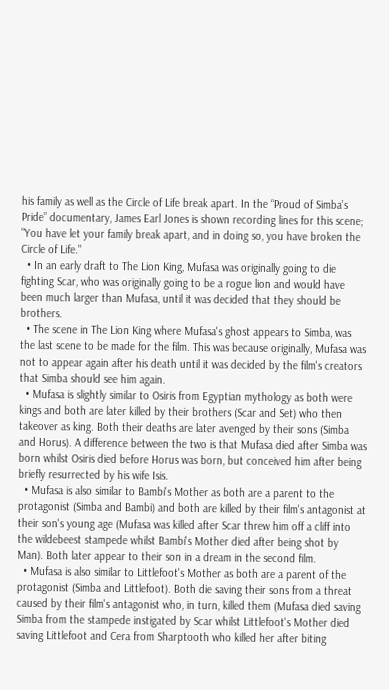his family as well as the Circle of Life break apart. In the “Proud of Simba’s Pride” documentary, James Earl Jones is shown recording lines for this scene; "You have let your family break apart, and in doing so, you have broken the Circle of Life."
  • In an early draft to The Lion King, Mufasa was originally going to die fighting Scar, who was originally going to be a rogue lion and would have been much larger than Mufasa, until it was decided that they should be brothers.
  • The scene in The Lion King where Mufasa's ghost appears to Simba, was the last scene to be made for the film. This was because originally, Mufasa was not to appear again after his death until it was decided by the film's creators that Simba should see him again.
  • Mufasa is slightly similar to Osiris from Egyptian mythology as both were kings and both are later killed by their brothers (Scar and Set) who then takeover as king. Both their deaths are later avenged by their sons (Simba and Horus). A difference between the two is that Mufasa died after Simba was born whilst Osiris died before Horus was born, but conceived him after being briefly resurrected by his wife Isis.
  • Mufasa is also similar to Bambi's Mother as both are a parent to the protagonist (Simba and Bambi) and both are killed by their film's antagonist at their son's young age (Mufasa was killed after Scar threw him off a cliff into the wildebeest stampede whilst Bambi's Mother died after being shot by Man). Both later appear to their son in a dream in the second film.
  • Mufasa is also similar to Littlefoot's Mother as both are a parent of the protagonist (Simba and Littlefoot). Both die saving their sons from a threat caused by their film's antagonist who, in turn, killed them (Mufasa died saving Simba from the stampede instigated by Scar whilst Littlefoot's Mother died saving Littlefoot and Cera from Sharptooth who killed her after biting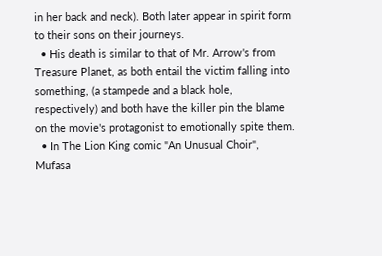in her back and neck). Both later appear in spirit form to their sons on their journeys.
  • His death is similar to that of Mr. Arrow's from Treasure Planet, as both entail the victim falling into something, (a stampede and a black hole, respectively) and both have the killer pin the blame on the movie's protagonist to emotionally spite them.
  • In The Lion King comic "An Unusual Choir", Mufasa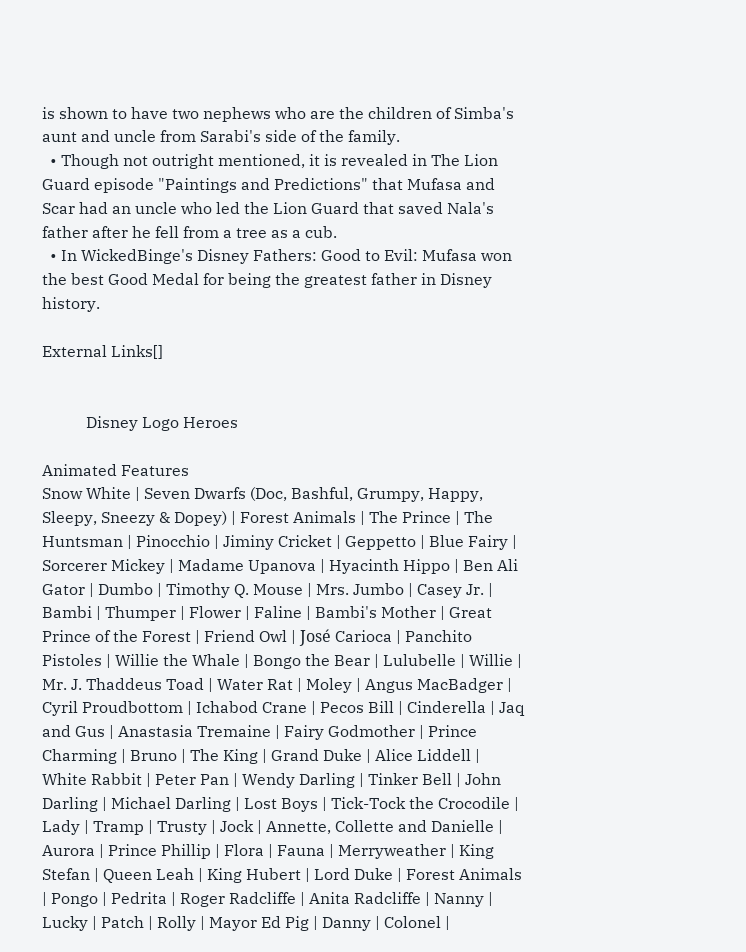is shown to have two nephews who are the children of Simba's aunt and uncle from Sarabi's side of the family.
  • Though not outright mentioned, it is revealed in The Lion Guard episode "Paintings and Predictions" that Mufasa and Scar had an uncle who led the Lion Guard that saved Nala's father after he fell from a tree as a cub.
  • In WickedBinge's Disney Fathers: Good to Evil: Mufasa won the best Good Medal for being the greatest father in Disney history.

External Links[]


           Disney Logo Heroes

Animated Features
Snow White | Seven Dwarfs (Doc, Bashful, Grumpy, Happy, Sleepy, Sneezy & Dopey) | Forest Animals | The Prince | The Huntsman | Pinocchio | Jiminy Cricket | Geppetto | Blue Fairy | Sorcerer Mickey | Madame Upanova | Hyacinth Hippo | Ben Ali Gator | Dumbo | Timothy Q. Mouse | Mrs. Jumbo | Casey Jr. | Bambi | Thumper | Flower | Faline | Bambi's Mother | Great Prince of the Forest | Friend Owl | José Carioca | Panchito Pistoles | Willie the Whale | Bongo the Bear | Lulubelle | Willie | Mr. J. Thaddeus Toad | Water Rat | Moley | Angus MacBadger | Cyril Proudbottom | Ichabod Crane | Pecos Bill | Cinderella | Jaq and Gus | Anastasia Tremaine | Fairy Godmother | Prince Charming | Bruno | The King | Grand Duke | Alice Liddell | White Rabbit | Peter Pan | Wendy Darling | Tinker Bell | John Darling | Michael Darling | Lost Boys | Tick-Tock the Crocodile | Lady | Tramp | Trusty | Jock | Annette, Collette and Danielle | Aurora | Prince Phillip | Flora | Fauna | Merryweather | King Stefan | Queen Leah | King Hubert | Lord Duke | Forest Animals | Pongo | Pedrita | Roger Radcliffe | Anita Radcliffe | Nanny | Lucky | Patch | Rolly | Mayor Ed Pig | Danny | Colonel |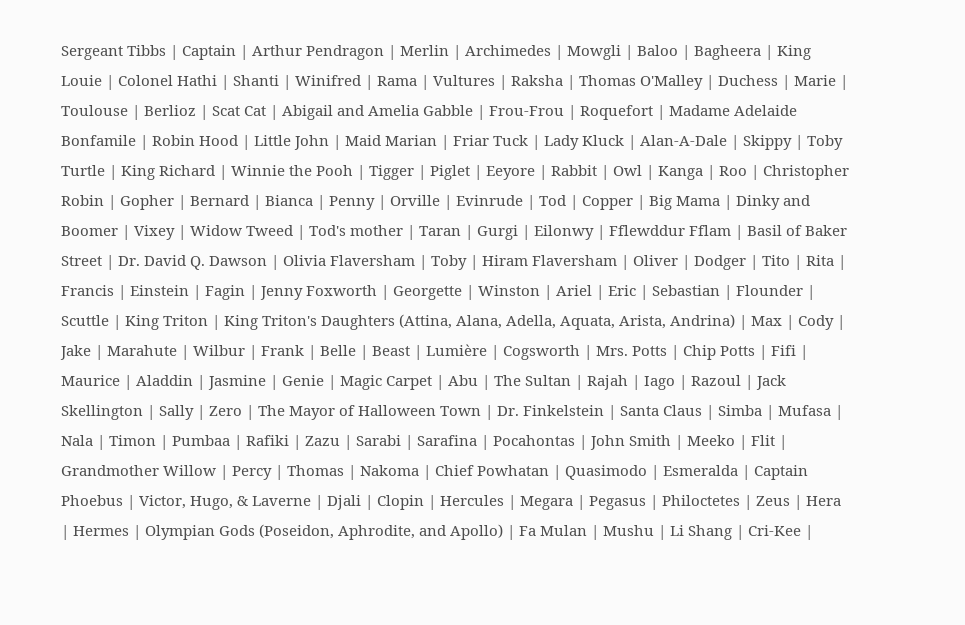Sergeant Tibbs | Captain | Arthur Pendragon | Merlin | Archimedes | Mowgli | Baloo | Bagheera | King Louie | Colonel Hathi | Shanti | Winifred | Rama | Vultures | Raksha | Thomas O'Malley | Duchess | Marie | Toulouse | Berlioz | Scat Cat | Abigail and Amelia Gabble | Frou-Frou | Roquefort | Madame Adelaide Bonfamile | Robin Hood | Little John | Maid Marian | Friar Tuck | Lady Kluck | Alan-A-Dale | Skippy | Toby Turtle | King Richard | Winnie the Pooh | Tigger | Piglet | Eeyore | Rabbit | Owl | Kanga | Roo | Christopher Robin | Gopher | Bernard | Bianca | Penny | Orville | Evinrude | Tod | Copper | Big Mama | Dinky and Boomer | Vixey | Widow Tweed | Tod's mother | Taran | Gurgi | Eilonwy | Fflewddur Fflam | Basil of Baker Street | Dr. David Q. Dawson | Olivia Flaversham | Toby | Hiram Flaversham | Oliver | Dodger | Tito | Rita | Francis | Einstein | Fagin | Jenny Foxworth | Georgette | Winston | Ariel | Eric | Sebastian | Flounder | Scuttle | King Triton | King Triton's Daughters (Attina, Alana, Adella, Aquata, Arista, Andrina) | Max | Cody | Jake | Marahute | Wilbur | Frank | Belle | Beast | Lumière | Cogsworth | Mrs. Potts | Chip Potts | Fifi | Maurice | Aladdin | Jasmine | Genie | Magic Carpet | Abu | The Sultan | Rajah | Iago | Razoul | Jack Skellington | Sally | Zero | The Mayor of Halloween Town | Dr. Finkelstein | Santa Claus | Simba | Mufasa | Nala | Timon | Pumbaa | Rafiki | Zazu | Sarabi | Sarafina | Pocahontas | John Smith | Meeko | Flit | Grandmother Willow | Percy | Thomas | Nakoma | Chief Powhatan | Quasimodo | Esmeralda | Captain Phoebus | Victor, Hugo, & Laverne | Djali | Clopin | Hercules | Megara | Pegasus | Philoctetes | Zeus | Hera | Hermes | Olympian Gods (Poseidon, Aphrodite, and Apollo) | Fa Mulan | Mushu | Li Shang | Cri-Kee |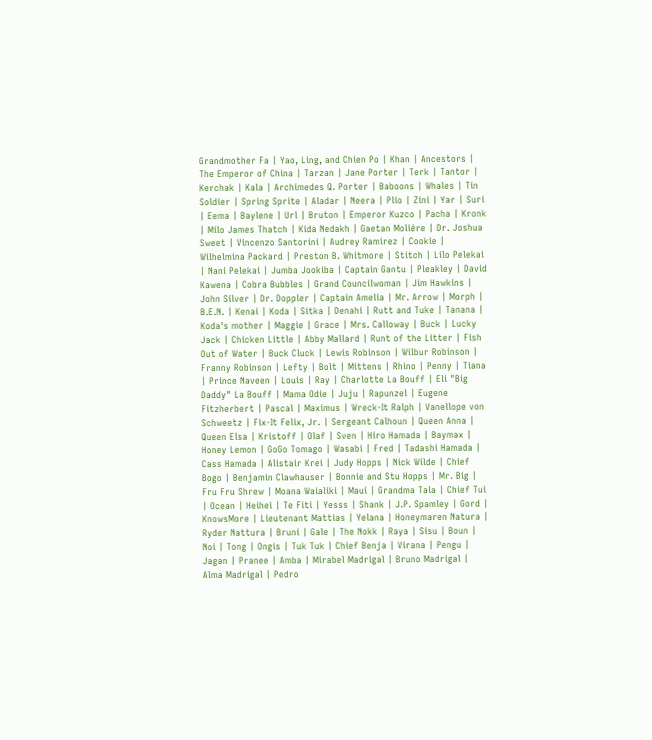Grandmother Fa | Yao, Ling, and Chien Po | Khan | Ancestors | The Emperor of China | Tarzan | Jane Porter | Terk | Tantor | Kerchak | Kala | Archimedes Q. Porter | Baboons | Whales | Tin Soldier | Spring Sprite | Aladar | Neera | Plio | Zini | Yar | Suri | Eema | Baylene | Url | Bruton | Emperor Kuzco | Pacha | Kronk | Milo James Thatch | Kida Nedakh | Gaetan Moliére | Dr. Joshua Sweet | Vincenzo Santorini | Audrey Ramirez | Cookie | Wilhelmina Packard | Preston B. Whitmore | Stitch | Lilo Pelekai | Nani Pelekai | Jumba Jookiba | Captain Gantu | Pleakley | David Kawena | Cobra Bubbles | Grand Councilwoman | Jim Hawkins | John Silver | Dr. Doppler | Captain Amelia | Mr. Arrow | Morph | B.E.N. | Kenai | Koda | Sitka | Denahi | Rutt and Tuke | Tanana | Koda's mother | Maggie | Grace | Mrs. Calloway | Buck | Lucky Jack | Chicken Little | Abby Mallard | Runt of the Litter | Fish Out of Water | Buck Cluck | Lewis Robinson | Wilbur Robinson | Franny Robinson | Lefty | Bolt | Mittens | Rhino | Penny | Tiana | Prince Naveen | Louis | Ray | Charlotte La Bouff | Eli "Big Daddy" La Bouff | Mama Odie | Juju | Rapunzel | Eugene Fitzherbert | Pascal | Maximus | Wreck-It Ralph | Vanellope von Schweetz | Fix-It Felix, Jr. | Sergeant Calhoun | Queen Anna | Queen Elsa | Kristoff | Olaf | Sven | Hiro Hamada | Baymax | Honey Lemon | GoGo Tomago | Wasabi | Fred | Tadashi Hamada | Cass Hamada | Alistair Krei | Judy Hopps | Nick Wilde | Chief Bogo | Benjamin Clawhauser | Bonnie and Stu Hopps | Mr. Big | Fru Fru Shrew | Moana Waialiki | Maui | Grandma Tala | Chief Tui | Ocean | Heihei | Te Fiti | Yesss | Shank | J.P. Spamley | Gord | KnowsMore | Lieutenant Mattias | Yelana | Honeymaren Natura | Ryder Nattura | Bruni | Gale | The Nokk | Raya | Sisu | Boun | Noi | Tong | Ongis | Tuk Tuk | Chief Benja | Virana | Pengu | Jagan | Pranee | Amba | Mirabel Madrigal | Bruno Madrigal | Alma Madrigal | Pedro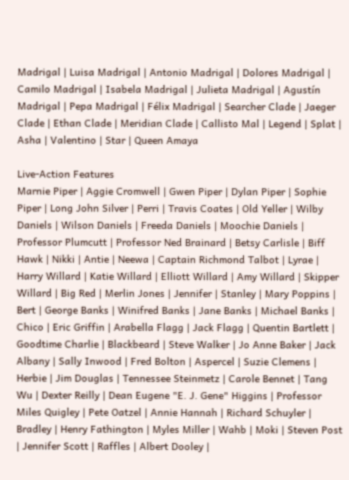Madrigal | Luisa Madrigal | Antonio Madrigal | Dolores Madrigal | Camilo Madrigal | Isabela Madrigal | Julieta Madrigal | Agustín Madrigal | Pepa Madrigal | Félix Madrigal | Searcher Clade | Jaeger Clade | Ethan Clade | Meridian Clade | Callisto Mal | Legend | Splat | Asha | Valentino | Star | Queen Amaya

Live-Action Features
Marnie Piper | Aggie Cromwell | Gwen Piper | Dylan Piper | Sophie Piper | Long John Silver | Perri | Travis Coates | Old Yeller | Wilby Daniels | Wilson Daniels | Freeda Daniels | Moochie Daniels | Professor Plumcutt | Professor Ned Brainard | Betsy Carlisle | Biff Hawk | Nikki | Antie | Neewa | Captain Richmond Talbot | Lyrae | Harry Willard | Katie Willard | Elliott Willard | Amy Willard | Skipper Willard | Big Red | Merlin Jones | Jennifer | Stanley | Mary Poppins | Bert | George Banks | Winifred Banks | Jane Banks | Michael Banks | Chico | Eric Griffin | Arabella Flagg | Jack Flagg | Quentin Bartlett | Goodtime Charlie | Blackbeard | Steve Walker | Jo Anne Baker | Jack Albany | Sally Inwood | Fred Bolton | Aspercel | Suzie Clemens | Herbie | Jim Douglas | Tennessee Steinmetz | Carole Bennet | Tang Wu | Dexter Reilly | Dean Eugene "E. J. Gene" Higgins | Professor Miles Quigley | Pete Oatzel | Annie Hannah | Richard Schuyler | Bradley | Henry Fathington | Myles Miller | Wahb | Moki | Steven Post | Jennifer Scott | Raffles | Albert Dooley |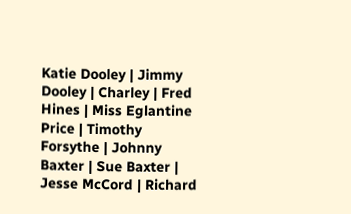Katie Dooley | Jimmy Dooley | Charley | Fred Hines | Miss Eglantine Price | Timothy Forsythe | Johnny Baxter | Sue Baxter | Jesse McCord | Richard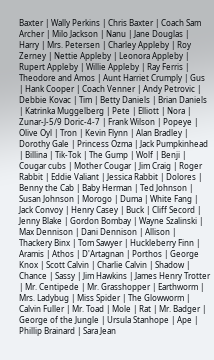Baxter | Wally Perkins | Chris Baxter | Coach Sam Archer | Milo Jackson | Nanu | Jane Douglas | Harry | Mrs. Petersen | Charley Appleby | Roy Zerney | Nettie Appleby | Leonora Appleby | Rupert Appleby | Willie Appleby | Ray Ferris | Theodore and Amos | Aunt Harriet Crumply | Gus | Hank Cooper | Coach Venner | Andy Petrovic | Debbie Kovac | Tim | Betty Daniels | Brian Daniels | Katrinka Muggelberg | Pete | Elliott | Nora | Zunar-J-5/9 Doric-4-7 | Frank Wilson | Popeye | Olive Oyl | Tron | Kevin Flynn | Alan Bradley | Dorothy Gale | Princess Ozma | Jack Pumpkinhead | Billina | Tik-Tok | The Gump | Wolf | Benji | Cougar cubs | Mother Cougar | Jim Craig | Roger Rabbit | Eddie Valiant | Jessica Rabbit | Dolores | Benny the Cab | Baby Herman | Ted Johnson | Susan Johnson | Morogo | Duma | White Fang | Jack Convoy | Henry Casey | Buck | Cliff Secord | Jenny Blake | Gordon Bombay | Wayne Szalinski | Max Dennison | Dani Dennison | Allison | Thackery Binx | Tom Sawyer | Huckleberry Finn | Aramis | Athos | D'Artagnan | Porthos | George Knox | Scott Calvin | Charlie Calvin | Shadow | Chance | Sassy | Jim Hawkins | James Henry Trotter | Mr. Centipede | Mr. Grasshopper | Earthworm | Mrs. Ladybug | Miss Spider | The Glowworm | Calvin Fuller | Mr. Toad | Mole | Rat | Mr. Badger | George of the Jungle | Ursula Stanhope | Ape | Phillip Brainard | Sara Jean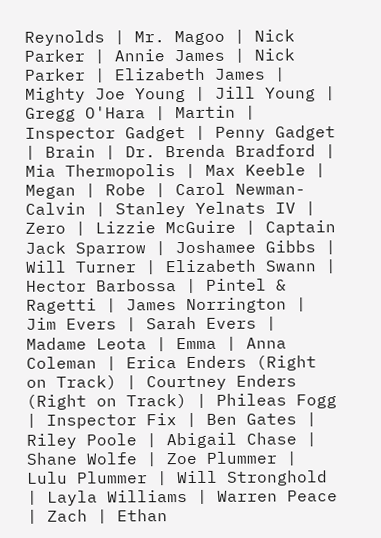Reynolds | Mr. Magoo | Nick Parker | Annie James | Nick Parker | Elizabeth James | Mighty Joe Young | Jill Young | Gregg O'Hara | Martin | Inspector Gadget | Penny Gadget | Brain | Dr. Brenda Bradford | Mia Thermopolis | Max Keeble | Megan | Robe | Carol Newman-Calvin | Stanley Yelnats IV | Zero | Lizzie McGuire | Captain Jack Sparrow | Joshamee Gibbs | Will Turner | Elizabeth Swann | Hector Barbossa | Pintel & Ragetti | James Norrington | Jim Evers | Sarah Evers | Madame Leota | Emma | Anna Coleman | Erica Enders (Right on Track) | Courtney Enders (Right on Track) | Phileas Fogg | Inspector Fix | Ben Gates | Riley Poole | Abigail Chase | Shane Wolfe | Zoe Plummer | Lulu Plummer | Will Stronghold | Layla Williams | Warren Peace | Zach | Ethan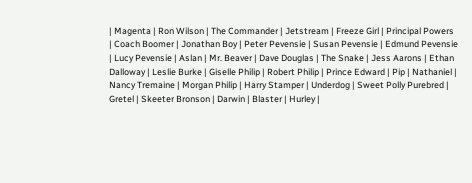| Magenta | Ron Wilson | The Commander | Jetstream | Freeze Girl | Principal Powers | Coach Boomer | Jonathan Boy | Peter Pevensie | Susan Pevensie | Edmund Pevensie | Lucy Pevensie | Aslan | Mr. Beaver | Dave Douglas | The Snake | Jess Aarons | Ethan Dalloway | Leslie Burke | Giselle Philip | Robert Philip | Prince Edward | Pip | Nathaniel | Nancy Tremaine | Morgan Philip | Harry Stamper | Underdog | Sweet Polly Purebred | Gretel | Skeeter Bronson | Darwin | Blaster | Hurley |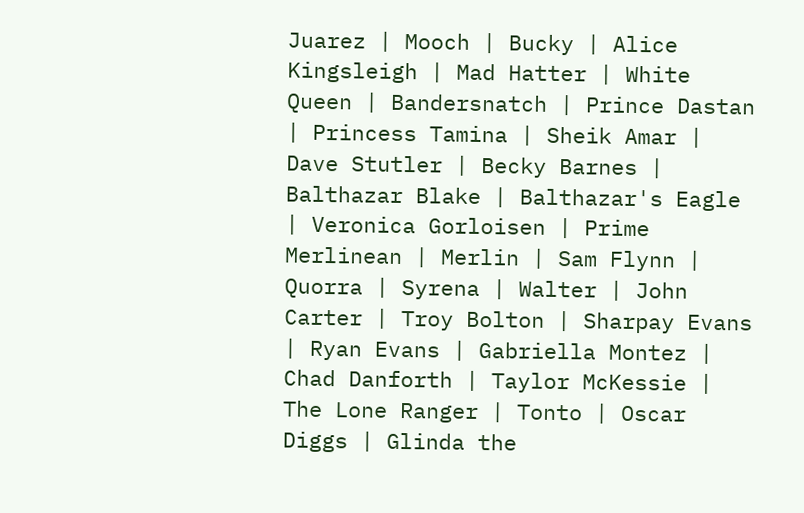Juarez | Mooch | Bucky | Alice Kingsleigh | Mad Hatter | White Queen | Bandersnatch | Prince Dastan | Princess Tamina | Sheik Amar | Dave Stutler | Becky Barnes | Balthazar Blake | Balthazar's Eagle | Veronica Gorloisen | Prime Merlinean | Merlin | Sam Flynn | Quorra | Syrena | Walter | John Carter | Troy Bolton | Sharpay Evans | Ryan Evans | Gabriella Montez | Chad Danforth | Taylor McKessie | The Lone Ranger | Tonto | Oscar Diggs | Glinda the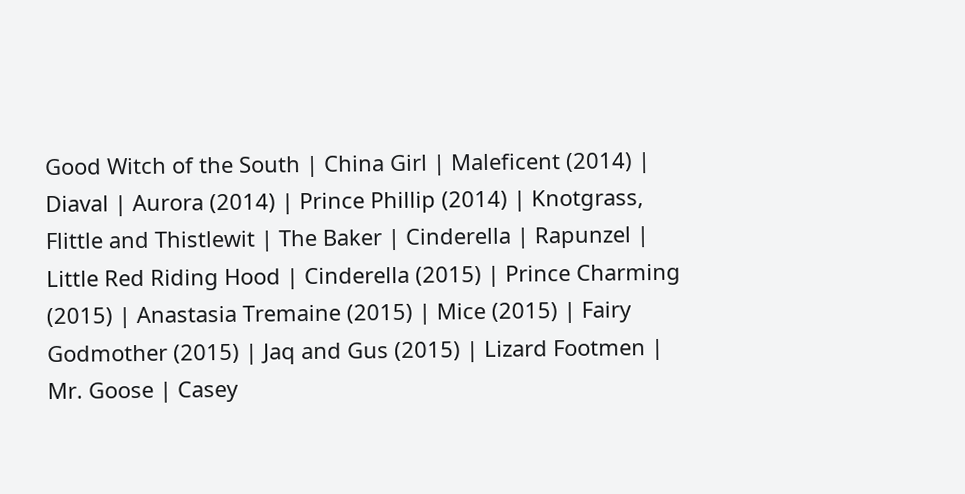Good Witch of the South | China Girl | Maleficent (2014) | Diaval | Aurora (2014) | Prince Phillip (2014) | Knotgrass, Flittle and Thistlewit | The Baker | Cinderella | Rapunzel | Little Red Riding Hood | Cinderella (2015) | Prince Charming (2015) | Anastasia Tremaine (2015) | Mice (2015) | Fairy Godmother (2015) | Jaq and Gus (2015) | Lizard Footmen | Mr. Goose | Casey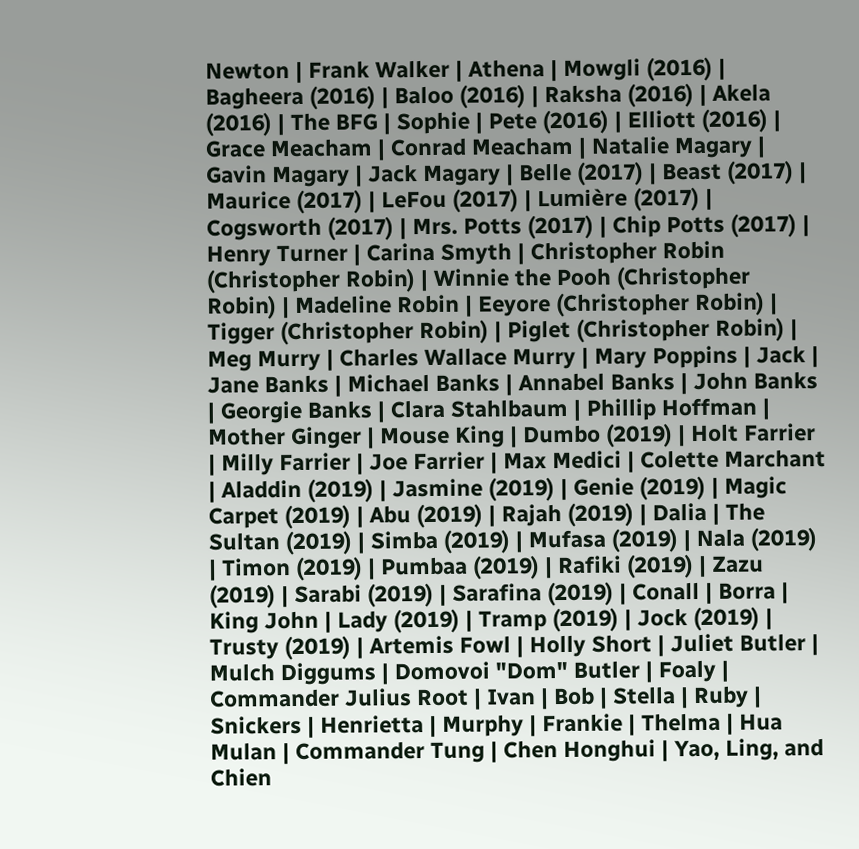Newton | Frank Walker | Athena | Mowgli (2016) | Bagheera (2016) | Baloo (2016) | Raksha (2016) | Akela (2016) | The BFG | Sophie | Pete (2016) | Elliott (2016) | Grace Meacham | Conrad Meacham | Natalie Magary | Gavin Magary | Jack Magary | Belle (2017) | Beast (2017) | Maurice (2017) | LeFou (2017) | Lumière (2017) | Cogsworth (2017) | Mrs. Potts (2017) | Chip Potts (2017) | Henry Turner | Carina Smyth | Christopher Robin (Christopher Robin) | Winnie the Pooh (Christopher Robin) | Madeline Robin | Eeyore (Christopher Robin) | Tigger (Christopher Robin) | Piglet (Christopher Robin) | Meg Murry | Charles Wallace Murry | Mary Poppins | Jack | Jane Banks | Michael Banks | Annabel Banks | John Banks | Georgie Banks | Clara Stahlbaum | Phillip Hoffman | Mother Ginger | Mouse King | Dumbo (2019) | Holt Farrier | Milly Farrier | Joe Farrier | Max Medici | Colette Marchant | Aladdin (2019) | Jasmine (2019) | Genie (2019) | Magic Carpet (2019) | Abu (2019) | Rajah (2019) | Dalia | The Sultan (2019) | Simba (2019) | Mufasa (2019) | Nala (2019) | Timon (2019) | Pumbaa (2019) | Rafiki (2019) | Zazu (2019) | Sarabi (2019) | Sarafina (2019) | Conall | Borra | King John | Lady (2019) | Tramp (2019) | Jock (2019) | Trusty (2019) | Artemis Fowl | Holly Short | Juliet Butler | Mulch Diggums | Domovoi "Dom" Butler | Foaly | Commander Julius Root | Ivan | Bob | Stella | Ruby | Snickers | Henrietta | Murphy | Frankie | Thelma | Hua Mulan | Commander Tung | Chen Honghui | Yao, Ling, and Chien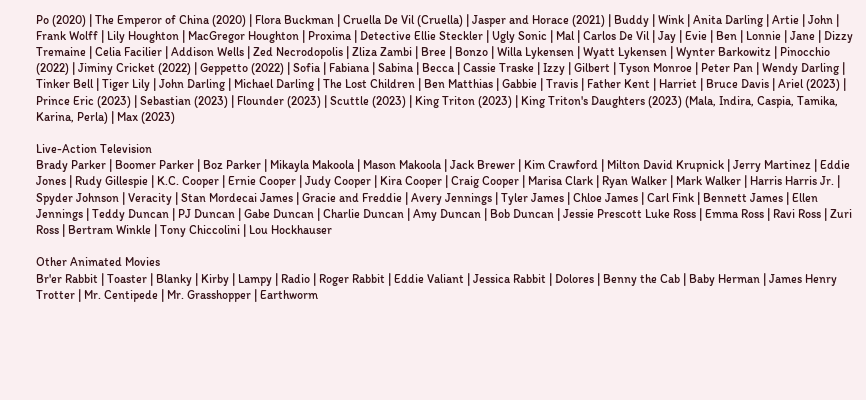Po (2020) | The Emperor of China (2020) | Flora Buckman | Cruella De Vil (Cruella) | Jasper and Horace (2021) | Buddy | Wink | Anita Darling | Artie | John | Frank Wolff | Lily Houghton | MacGregor Houghton | Proxima | Detective Ellie Steckler | Ugly Sonic | Mal | Carlos De Vil | Jay | Evie | Ben | Lonnie | Jane | Dizzy Tremaine | Celia Facilier | Addison Wells | Zed Necrodopolis | Zliza Zambi | Bree | Bonzo | Willa Lykensen | Wyatt Lykensen | Wynter Barkowitz | Pinocchio (2022) | Jiminy Cricket (2022) | Geppetto (2022) | Sofia | Fabiana | Sabina | Becca | Cassie Traske | Izzy | Gilbert | Tyson Monroe | Peter Pan | Wendy Darling | Tinker Bell | Tiger Lily | John Darling | Michael Darling | The Lost Children | Ben Matthias | Gabbie | Travis | Father Kent | Harriet | Bruce Davis | Ariel (2023) | Prince Eric (2023) | Sebastian (2023) | Flounder (2023) | Scuttle (2023) | King Triton (2023) | King Triton's Daughters (2023) (Mala, Indira, Caspia, Tamika, Karina, Perla) | Max (2023)

Live-Action Television
Brady Parker | Boomer Parker | Boz Parker | Mikayla Makoola | Mason Makoola | Jack Brewer | Kim Crawford | Milton David Krupnick | Jerry Martinez | Eddie Jones | Rudy Gillespie | K.C. Cooper | Ernie Cooper | Judy Cooper | Kira Cooper | Craig Cooper | Marisa Clark | Ryan Walker | Mark Walker | Harris Harris Jr. | Spyder Johnson | Veracity | Stan Mordecai James | Gracie and Freddie | Avery Jennings | Tyler James | Chloe James | Carl Fink | Bennett James | Ellen Jennings | Teddy Duncan | PJ Duncan | Gabe Duncan | Charlie Duncan | Amy Duncan | Bob Duncan | Jessie Prescott Luke Ross | Emma Ross | Ravi Ross | Zuri Ross | Bertram Winkle | Tony Chiccolini | Lou Hockhauser

Other Animated Movies
Br'er Rabbit | Toaster | Blanky | Kirby | Lampy | Radio | Roger Rabbit | Eddie Valiant | Jessica Rabbit | Dolores | Benny the Cab | Baby Herman | James Henry Trotter | Mr. Centipede | Mr. Grasshopper | Earthworm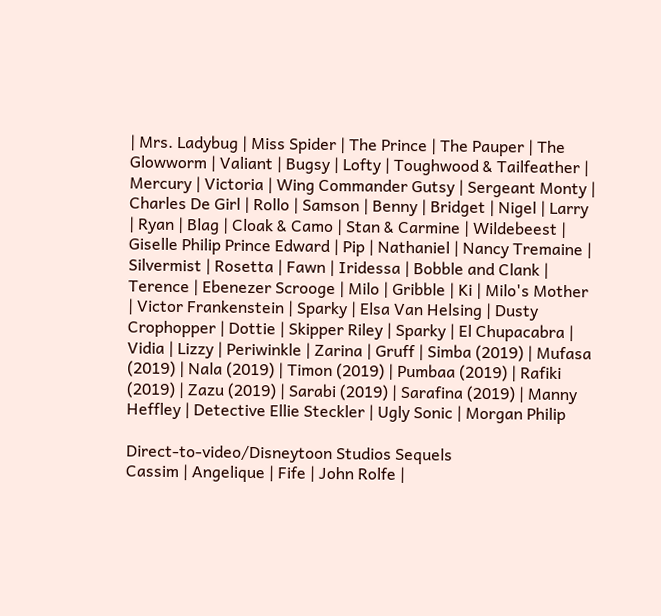| Mrs. Ladybug | Miss Spider | The Prince | The Pauper | The Glowworm | Valiant | Bugsy | Lofty | Toughwood & Tailfeather | Mercury | Victoria | Wing Commander Gutsy | Sergeant Monty | Charles De Girl | Rollo | Samson | Benny | Bridget | Nigel | Larry | Ryan | Blag | Cloak & Camo | Stan & Carmine | Wildebeest | Giselle Philip Prince Edward | Pip | Nathaniel | Nancy Tremaine | Silvermist | Rosetta | Fawn | Iridessa | Bobble and Clank | Terence | Ebenezer Scrooge | Milo | Gribble | Ki | Milo's Mother | Victor Frankenstein | Sparky | Elsa Van Helsing | Dusty Crophopper | Dottie | Skipper Riley | Sparky | El Chupacabra | Vidia | Lizzy | Periwinkle | Zarina | Gruff | Simba (2019) | Mufasa (2019) | Nala (2019) | Timon (2019) | Pumbaa (2019) | Rafiki (2019) | Zazu (2019) | Sarabi (2019) | Sarafina (2019) | Manny Heffley | Detective Ellie Steckler | Ugly Sonic | Morgan Philip

Direct-to-video/Disneytoon Studios Sequels
Cassim | Angelique | Fife | John Rolfe |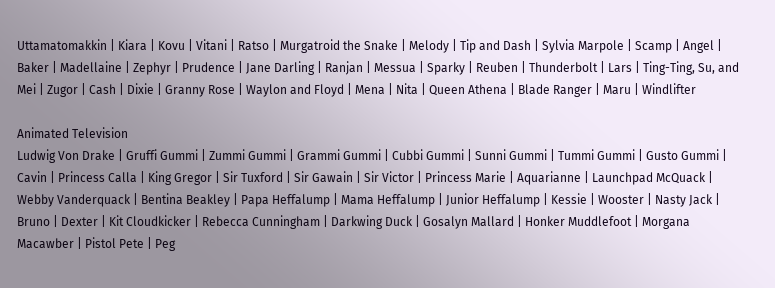Uttamatomakkin | Kiara | Kovu | Vitani | Ratso | Murgatroid the Snake | Melody | Tip and Dash | Sylvia Marpole | Scamp | Angel | Baker | Madellaine | Zephyr | Prudence | Jane Darling | Ranjan | Messua | Sparky | Reuben | Thunderbolt | Lars | Ting-Ting, Su, and Mei | Zugor | Cash | Dixie | Granny Rose | Waylon and Floyd | Mena | Nita | Queen Athena | Blade Ranger | Maru | Windlifter

Animated Television
Ludwig Von Drake | Gruffi Gummi | Zummi Gummi | Grammi Gummi | Cubbi Gummi | Sunni Gummi | Tummi Gummi | Gusto Gummi | Cavin | Princess Calla | King Gregor | Sir Tuxford | Sir Gawain | Sir Victor | Princess Marie | Aquarianne | Launchpad McQuack | Webby Vanderquack | Bentina Beakley | Papa Heffalump | Mama Heffalump | Junior Heffalump | Kessie | Wooster | Nasty Jack | Bruno | Dexter | Kit Cloudkicker | Rebecca Cunningham | Darkwing Duck | Gosalyn Mallard | Honker Muddlefoot | Morgana Macawber | Pistol Pete | Peg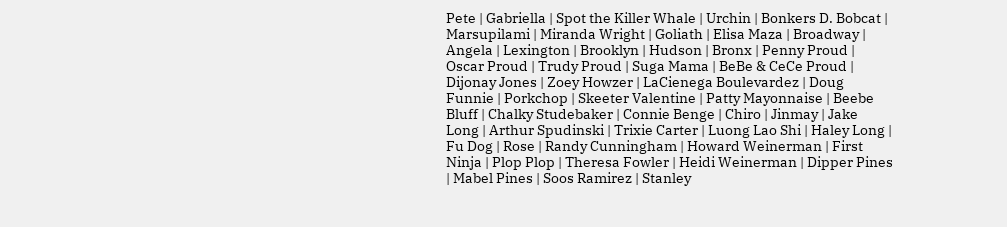Pete | Gabriella | Spot the Killer Whale | Urchin | Bonkers D. Bobcat | Marsupilami | Miranda Wright | Goliath | Elisa Maza | Broadway | Angela | Lexington | Brooklyn | Hudson | Bronx | Penny Proud | Oscar Proud | Trudy Proud | Suga Mama | BeBe & CeCe Proud | Dijonay Jones | Zoey Howzer | LaCienega Boulevardez | Doug Funnie | Porkchop | Skeeter Valentine | Patty Mayonnaise | Beebe Bluff | Chalky Studebaker | Connie Benge | Chiro | Jinmay | Jake Long | Arthur Spudinski | Trixie Carter | Luong Lao Shi | Haley Long | Fu Dog | Rose | Randy Cunningham | Howard Weinerman | First Ninja | Plop Plop | Theresa Fowler | Heidi Weinerman | Dipper Pines | Mabel Pines | Soos Ramirez | Stanley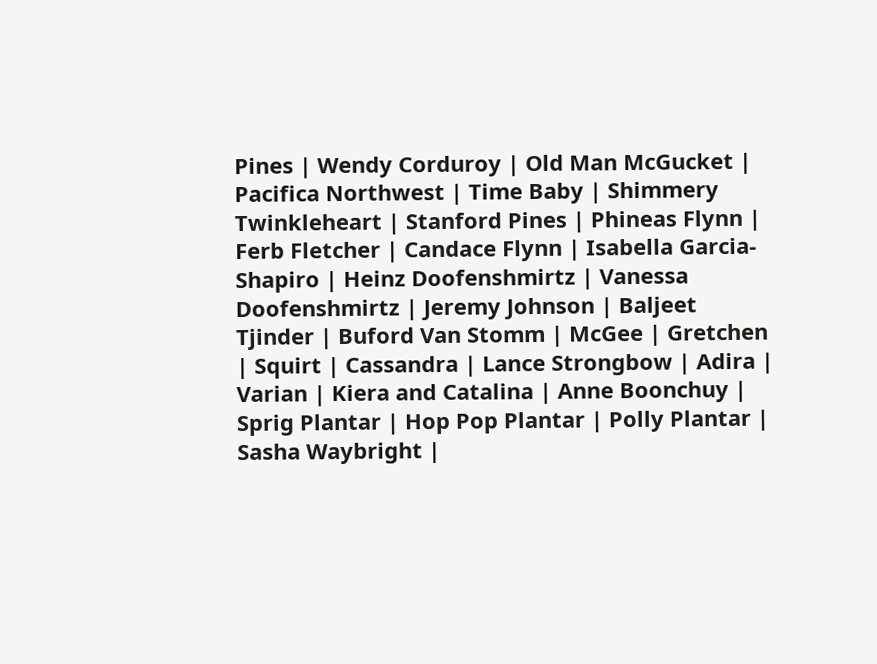Pines | Wendy Corduroy | Old Man McGucket | Pacifica Northwest | Time Baby | Shimmery Twinkleheart | Stanford Pines | Phineas Flynn | Ferb Fletcher | Candace Flynn | Isabella Garcia-Shapiro | Heinz Doofenshmirtz | Vanessa Doofenshmirtz | Jeremy Johnson | Baljeet Tjinder | Buford Van Stomm | McGee | Gretchen | Squirt | Cassandra | Lance Strongbow | Adira | Varian | Kiera and Catalina | Anne Boonchuy | Sprig Plantar | Hop Pop Plantar | Polly Plantar | Sasha Waybright |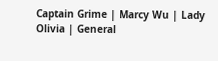Captain Grime | Marcy Wu | Lady Olivia | General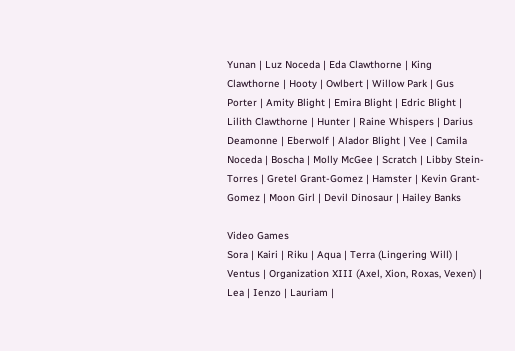Yunan | Luz Noceda | Eda Clawthorne | King Clawthorne | Hooty | Owlbert | Willow Park | Gus Porter | Amity Blight | Emira Blight | Edric Blight | Lilith Clawthorne | Hunter | Raine Whispers | Darius Deamonne | Eberwolf | Alador Blight | Vee | Camila Noceda | Boscha | Molly McGee | Scratch | Libby Stein-Torres | Gretel Grant-Gomez | Hamster | Kevin Grant-Gomez | Moon Girl | Devil Dinosaur | Hailey Banks

Video Games
Sora | Kairi | Riku | Aqua | Terra (Lingering Will) | Ventus | Organization XIII (Axel, Xion, Roxas, Vexen) | Lea | Ienzo | Lauriam |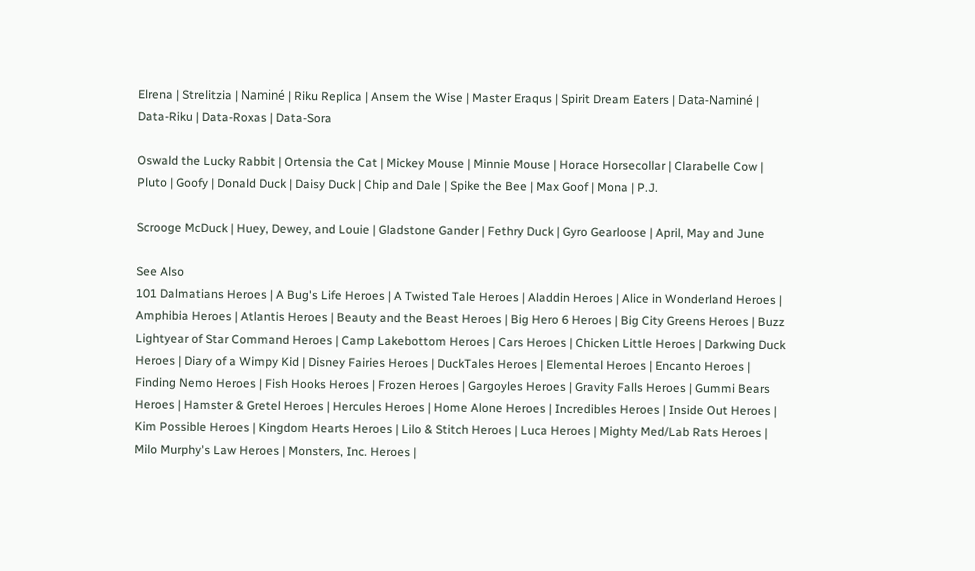Elrena | Strelitzia | Naminé | Riku Replica | Ansem the Wise | Master Eraqus | Spirit Dream Eaters | Data-Naminé | Data-Riku | Data-Roxas | Data-Sora

Oswald the Lucky Rabbit | Ortensia the Cat | Mickey Mouse | Minnie Mouse | Horace Horsecollar | Clarabelle Cow | Pluto | Goofy | Donald Duck | Daisy Duck | Chip and Dale | Spike the Bee | Max Goof | Mona | P.J.

Scrooge McDuck | Huey, Dewey, and Louie | Gladstone Gander | Fethry Duck | Gyro Gearloose | April, May and June

See Also
101 Dalmatians Heroes | A Bug's Life Heroes | A Twisted Tale Heroes | Aladdin Heroes | Alice in Wonderland Heroes | Amphibia Heroes | Atlantis Heroes | Beauty and the Beast Heroes | Big Hero 6 Heroes | Big City Greens Heroes | Buzz Lightyear of Star Command Heroes | Camp Lakebottom Heroes | Cars Heroes | Chicken Little Heroes | Darkwing Duck Heroes | Diary of a Wimpy Kid | Disney Fairies Heroes | DuckTales Heroes | Elemental Heroes | Encanto Heroes | Finding Nemo Heroes | Fish Hooks Heroes | Frozen Heroes | Gargoyles Heroes | Gravity Falls Heroes | Gummi Bears Heroes | Hamster & Gretel Heroes | Hercules Heroes | Home Alone Heroes | Incredibles Heroes | Inside Out Heroes | Kim Possible Heroes | Kingdom Hearts Heroes | Lilo & Stitch Heroes | Luca Heroes | Mighty Med/Lab Rats Heroes | Milo Murphy's Law Heroes | Monsters, Inc. Heroes |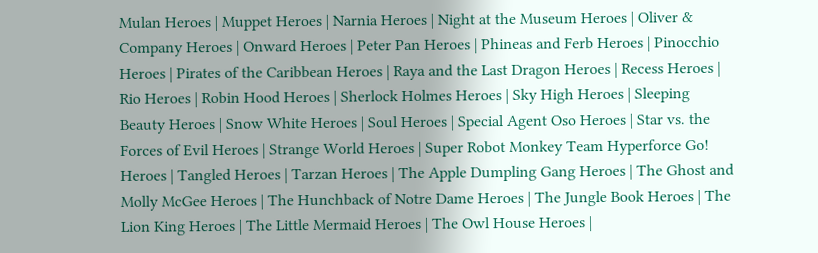Mulan Heroes | Muppet Heroes | Narnia Heroes | Night at the Museum Heroes | Oliver & Company Heroes | Onward Heroes | Peter Pan Heroes | Phineas and Ferb Heroes | Pinocchio Heroes | Pirates of the Caribbean Heroes | Raya and the Last Dragon Heroes | Recess Heroes | Rio Heroes | Robin Hood Heroes | Sherlock Holmes Heroes | Sky High Heroes | Sleeping Beauty Heroes | Snow White Heroes | Soul Heroes | Special Agent Oso Heroes | Star vs. the Forces of Evil Heroes | Strange World Heroes | Super Robot Monkey Team Hyperforce Go! Heroes | Tangled Heroes | Tarzan Heroes | The Apple Dumpling Gang Heroes | The Ghost and Molly McGee Heroes | The Hunchback of Notre Dame Heroes | The Jungle Book Heroes | The Lion King Heroes | The Little Mermaid Heroes | The Owl House Heroes |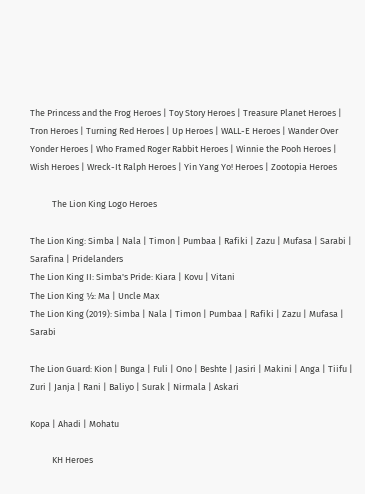The Princess and the Frog Heroes | Toy Story Heroes | Treasure Planet Heroes | Tron Heroes | Turning Red Heroes | Up Heroes | WALL-E Heroes | Wander Over Yonder Heroes | Who Framed Roger Rabbit Heroes | Winnie the Pooh Heroes | Wish Heroes | Wreck-It Ralph Heroes | Yin Yang Yo! Heroes | Zootopia Heroes

           The Lion King Logo Heroes

The Lion King: Simba | Nala | Timon | Pumbaa | Rafiki | Zazu | Mufasa | Sarabi | Sarafina | Pridelanders
The Lion King II: Simba's Pride: Kiara | Kovu | Vitani
The Lion King ½: Ma | Uncle Max
The Lion King (2019): Simba | Nala | Timon | Pumbaa | Rafiki | Zazu | Mufasa | Sarabi

The Lion Guard: Kion | Bunga | Fuli | Ono | Beshte | Jasiri | Makini | Anga | Tiifu | Zuri | Janja | Rani | Baliyo | Surak | Nirmala | Askari

Kopa | Ahadi | Mohatu

           KH Heroes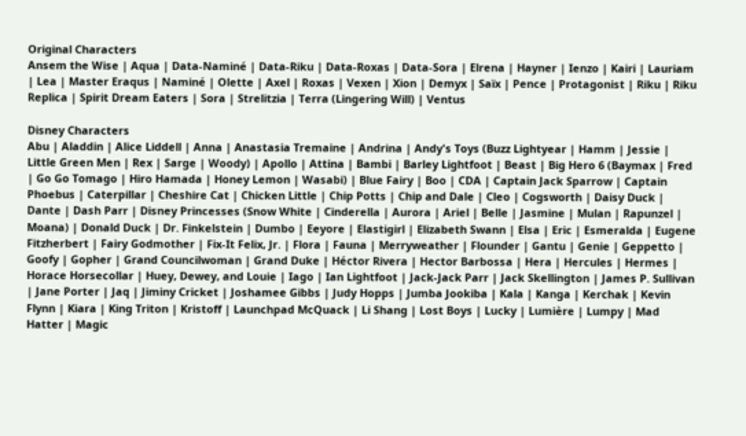Original Characters
Ansem the Wise | Aqua | Data-Naminé | Data-Riku | Data-Roxas | Data-Sora | Elrena | Hayner | Ienzo | Kairi | Lauriam | Lea | Master Eraqus | Naminé | Olette | Axel | Roxas | Vexen | Xion | Demyx | Saïx | Pence | Protagonist | Riku | Riku Replica | Spirit Dream Eaters | Sora | Strelitzia | Terra (Lingering Will) | Ventus

Disney Characters
Abu | Aladdin | Alice Liddell | Anna | Anastasia Tremaine | Andrina | Andy's Toys (Buzz Lightyear | Hamm | Jessie | Little Green Men | Rex | Sarge | Woody) | Apollo | Attina | Bambi | Barley Lightfoot | Beast | Big Hero 6 (Baymax | Fred | Go Go Tomago | Hiro Hamada | Honey Lemon | Wasabi) | Blue Fairy | Boo | CDA | Captain Jack Sparrow | Captain Phoebus | Caterpillar | Cheshire Cat | Chicken Little | Chip Potts | Chip and Dale | Cleo | Cogsworth | Daisy Duck | Dante | Dash Parr | Disney Princesses (Snow White | Cinderella | Aurora | Ariel | Belle | Jasmine | Mulan | Rapunzel | Moana) | Donald Duck | Dr. Finkelstein | Dumbo | Eeyore | Elastigirl | Elizabeth Swann | Elsa | Eric | Esmeralda | Eugene Fitzherbert | Fairy Godmother | Fix-It Felix, Jr. | Flora | Fauna | Merryweather | Flounder | Gantu | Genie | Geppetto | Goofy | Gopher | Grand Councilwoman | Grand Duke | Héctor Rivera | Hector Barbossa | Hera | Hercules | Hermes | Horace Horsecollar | Huey, Dewey, and Louie | Iago | Ian Lightfoot | Jack-Jack Parr | Jack Skellington | James P. Sullivan | Jane Porter | Jaq | Jiminy Cricket | Joshamee Gibbs | Judy Hopps | Jumba Jookiba | Kala | Kanga | Kerchak | Kevin Flynn | Kiara | King Triton | Kristoff | Launchpad McQuack | Li Shang | Lost Boys | Lucky | Lumière | Lumpy | Mad Hatter | Magic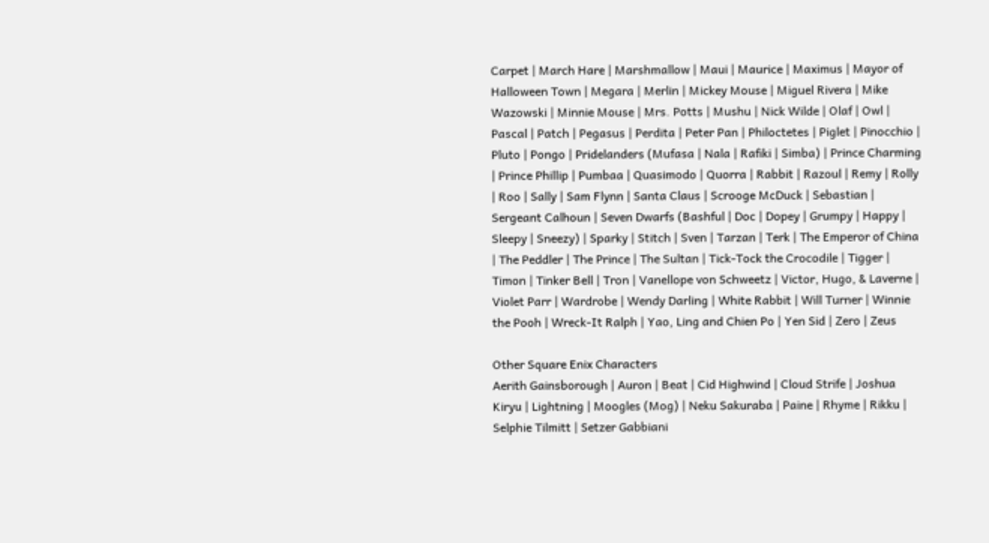Carpet | March Hare | Marshmallow | Maui | Maurice | Maximus | Mayor of Halloween Town | Megara | Merlin | Mickey Mouse | Miguel Rivera | Mike Wazowski | Minnie Mouse | Mrs. Potts | Mushu | Nick Wilde | Olaf | Owl | Pascal | Patch | Pegasus | Perdita | Peter Pan | Philoctetes | Piglet | Pinocchio | Pluto | Pongo | Pridelanders (Mufasa | Nala | Rafiki | Simba) | Prince Charming | Prince Phillip | Pumbaa | Quasimodo | Quorra | Rabbit | Razoul | Remy | Rolly | Roo | Sally | Sam Flynn | Santa Claus | Scrooge McDuck | Sebastian | Sergeant Calhoun | Seven Dwarfs (Bashful | Doc | Dopey | Grumpy | Happy | Sleepy | Sneezy) | Sparky | Stitch | Sven | Tarzan | Terk | The Emperor of China | The Peddler | The Prince | The Sultan | Tick-Tock the Crocodile | Tigger | Timon | Tinker Bell | Tron | Vanellope von Schweetz | Victor, Hugo, & Laverne | Violet Parr | Wardrobe | Wendy Darling | White Rabbit | Will Turner | Winnie the Pooh | Wreck-It Ralph | Yao, Ling and Chien Po | Yen Sid | Zero | Zeus

Other Square Enix Characters
Aerith Gainsborough | Auron | Beat | Cid Highwind | Cloud Strife | Joshua Kiryu | Lightning | Moogles (Mog) | Neku Sakuraba | Paine | Rhyme | Rikku | Selphie Tilmitt | Setzer Gabbiani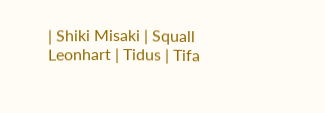| Shiki Misaki | Squall Leonhart | Tidus | Tifa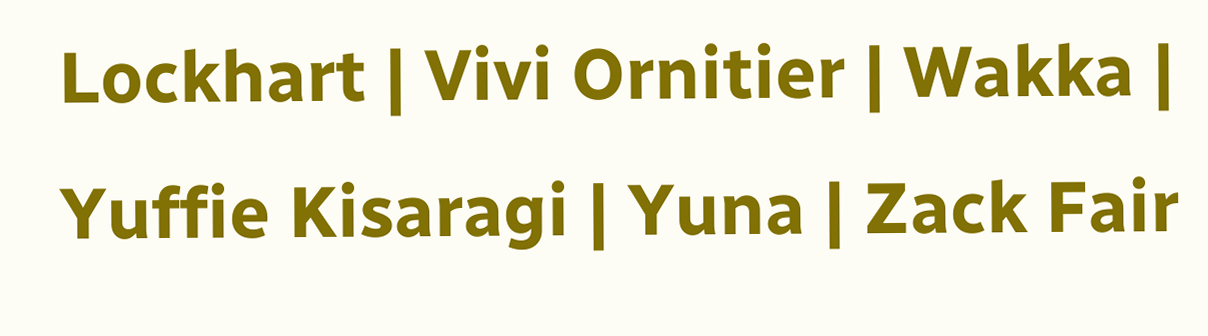Lockhart | Vivi Ornitier | Wakka | Yuffie Kisaragi | Yuna | Zack Fair